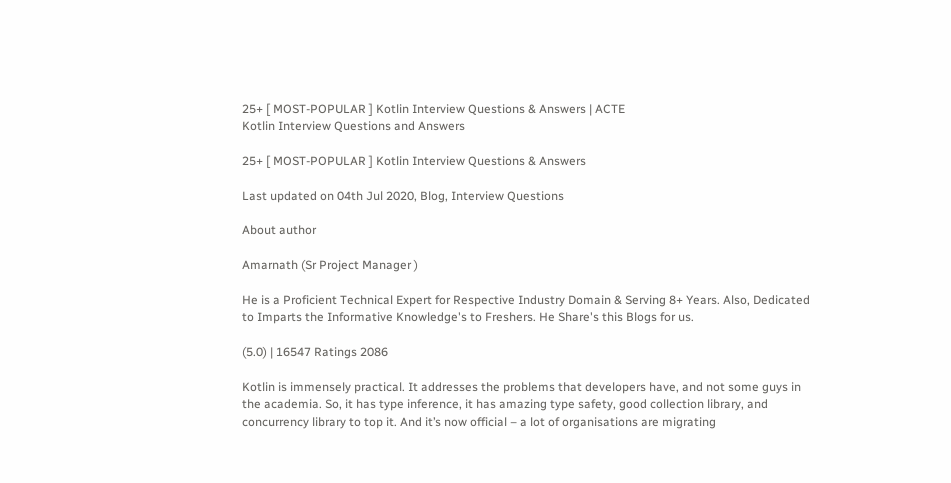25+ [ MOST-POPULAR ] Kotlin Interview Questions & Answers | ACTE
Kotlin Interview Questions and Answers

25+ [ MOST-POPULAR ] Kotlin Interview Questions & Answers

Last updated on 04th Jul 2020, Blog, Interview Questions

About author

Amarnath (Sr Project Manager )

He is a Proficient Technical Expert for Respective Industry Domain & Serving 8+ Years. Also, Dedicated to Imparts the Informative Knowledge's to Freshers. He Share's this Blogs for us.

(5.0) | 16547 Ratings 2086

Kotlin is immensely practical. It addresses the problems that developers have, and not some guys in the academia. So, it has type inference, it has amazing type safety, good collection library, and concurrency library to top it. And it’s now official – a lot of organisations are migrating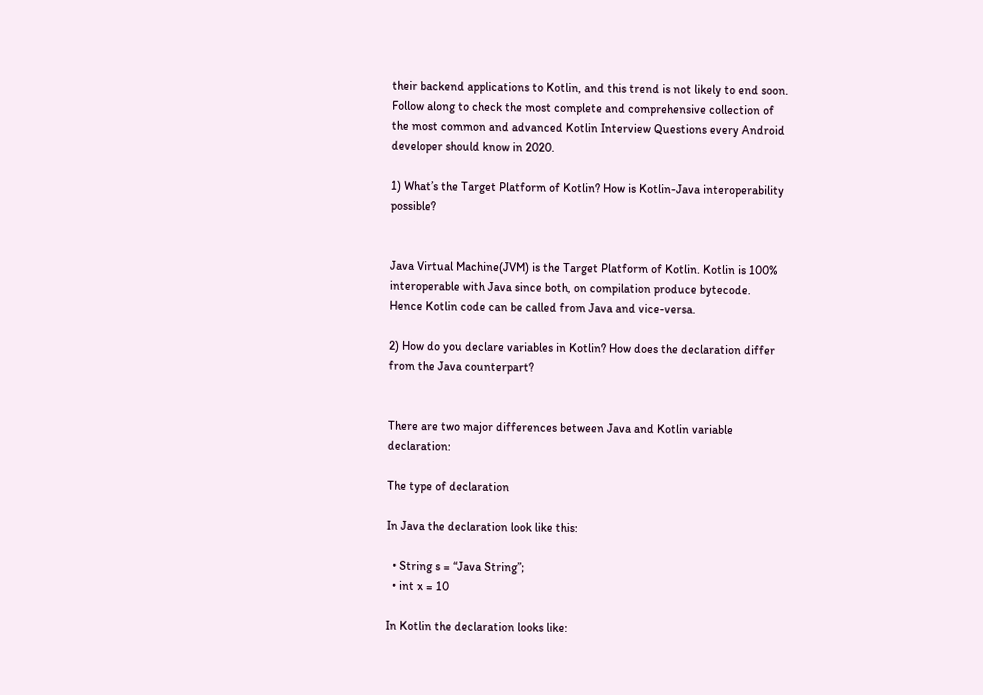their backend applications to Kotlin, and this trend is not likely to end soon. Follow along to check the most complete and comprehensive collection of the most common and advanced Kotlin Interview Questions every Android developer should know in 2020.

1) What’s the Target Platform of Kotlin? How is Kotlin-Java interoperability possible?


Java Virtual Machine(JVM) is the Target Platform of Kotlin. Kotlin is 100% interoperable with Java since both, on compilation produce bytecode. Hence Kotlin code can be called from Java and vice-versa.

2) How do you declare variables in Kotlin? How does the declaration differ from the Java counterpart?


There are two major differences between Java and Kotlin variable declaration:

The type of declaration

In Java the declaration look like this:

  • String s = “Java String”;
  • int x = 10

In Kotlin the declaration looks like: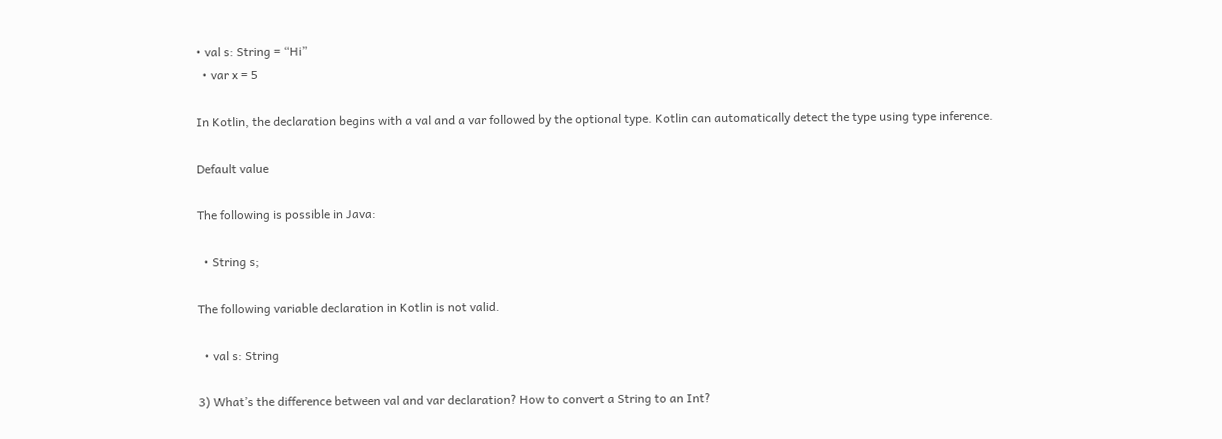• val s: String = “Hi”
  • var x = 5

In Kotlin, the declaration begins with a val and a var followed by the optional type. Kotlin can automatically detect the type using type inference.

Default value

The following is possible in Java:

  • String s;

The following variable declaration in Kotlin is not valid.

  • val s: String

3) What’s the difference between val and var declaration? How to convert a String to an Int?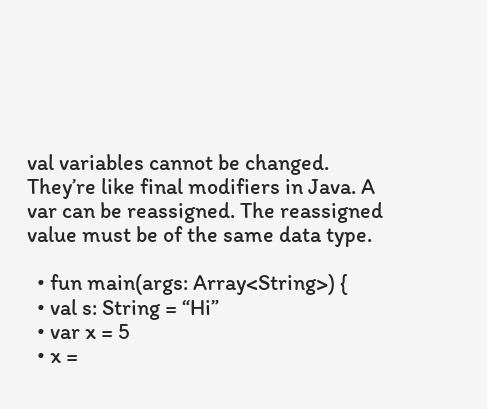val variables cannot be changed. They’re like final modifiers in Java. A var can be reassigned. The reassigned value must be of the same data type.

  • fun main(args: Array<String>) {
  • val s: String = “Hi”
  • var x = 5
  • x =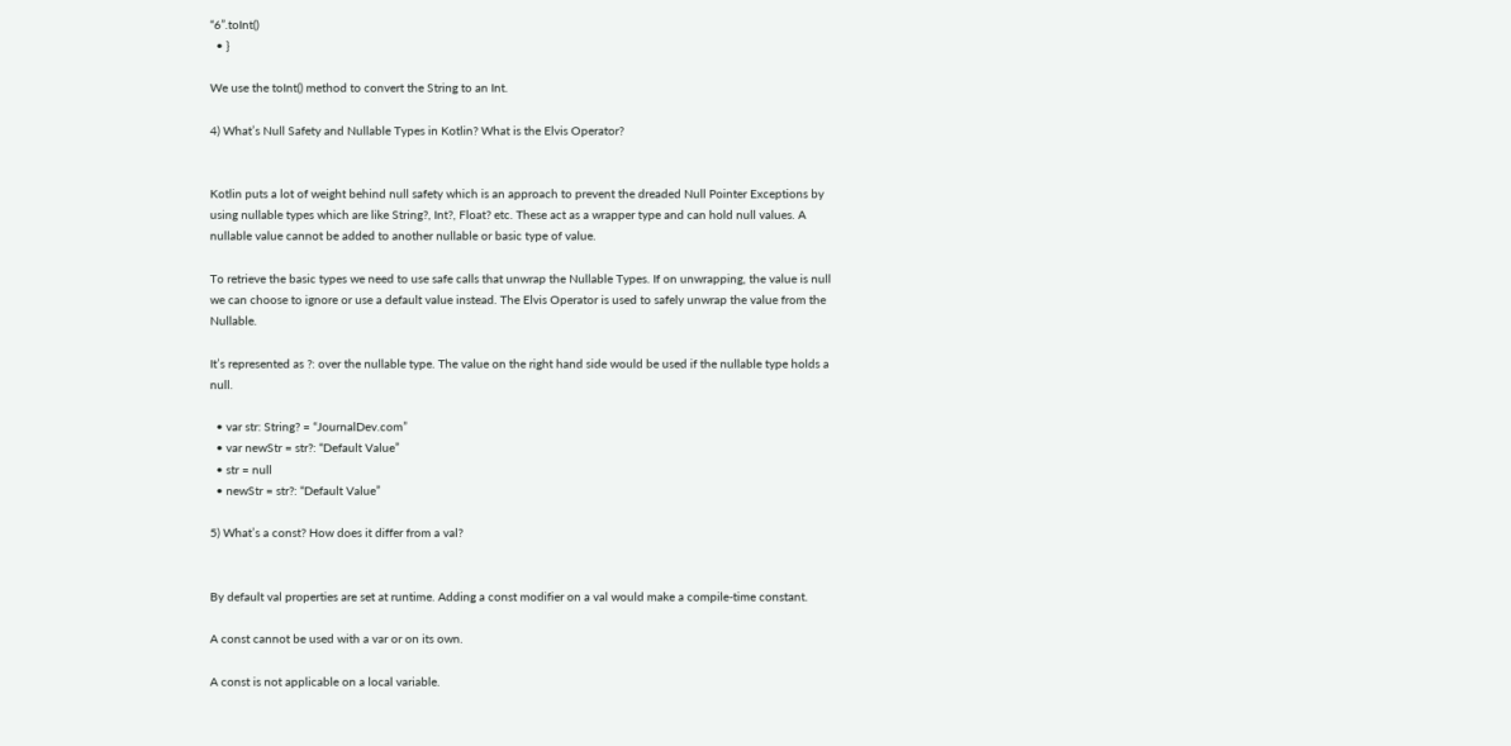“6”.toInt()
  • }

We use the toInt() method to convert the String to an Int.

4) What’s Null Safety and Nullable Types in Kotlin? What is the Elvis Operator?


Kotlin puts a lot of weight behind null safety which is an approach to prevent the dreaded Null Pointer Exceptions by using nullable types which are like String?, Int?, Float? etc. These act as a wrapper type and can hold null values. A nullable value cannot be added to another nullable or basic type of value.

To retrieve the basic types we need to use safe calls that unwrap the Nullable Types. If on unwrapping, the value is null we can choose to ignore or use a default value instead. The Elvis Operator is used to safely unwrap the value from the Nullable.

It’s represented as ?: over the nullable type. The value on the right hand side would be used if the nullable type holds a null.

  • var str: String? = “JournalDev.com”
  • var newStr = str?: “Default Value”
  • str = null
  • newStr = str?: “Default Value”

5) What’s a const? How does it differ from a val?


By default val properties are set at runtime. Adding a const modifier on a val would make a compile-time constant.

A const cannot be used with a var or on its own.

A const is not applicable on a local variable.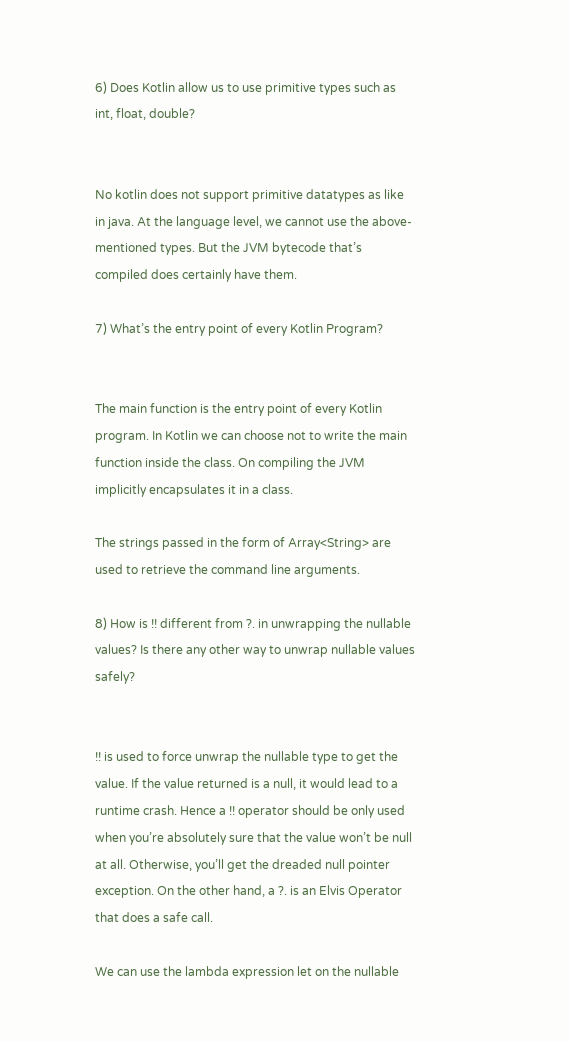6) Does Kotlin allow us to use primitive types such as int, float, double?


No kotlin does not support primitive datatypes as like in java. At the language level, we cannot use the above-mentioned types. But the JVM bytecode that’s compiled does certainly have them.

7) What’s the entry point of every Kotlin Program?


The main function is the entry point of every Kotlin program. In Kotlin we can choose not to write the main function inside the class. On compiling the JVM implicitly encapsulates it in a class.

The strings passed in the form of Array<String> are used to retrieve the command line arguments.

8) How is !! different from ?. in unwrapping the nullable values? Is there any other way to unwrap nullable values safely?


!! is used to force unwrap the nullable type to get the value. If the value returned is a null, it would lead to a runtime crash. Hence a !! operator should be only used when you’re absolutely sure that the value won’t be null at all. Otherwise, you’ll get the dreaded null pointer exception. On the other hand, a ?. is an Elvis Operator that does a safe call.

We can use the lambda expression let on the nullable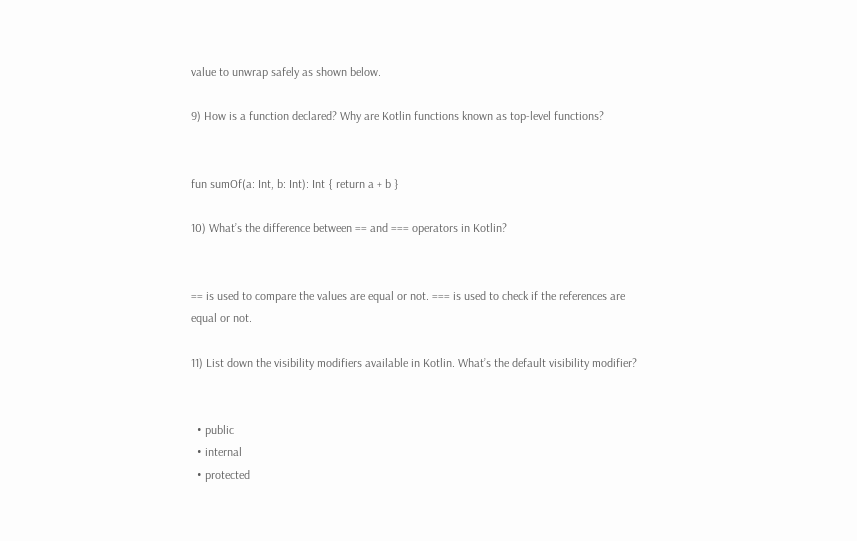value to unwrap safely as shown below.

9) How is a function declared? Why are Kotlin functions known as top-level functions?


fun sumOf(a: Int, b: Int): Int { return a + b }

10) What’s the difference between == and === operators in Kotlin?


== is used to compare the values are equal or not. === is used to check if the references are equal or not.

11) List down the visibility modifiers available in Kotlin. What’s the default visibility modifier?


  • public
  • internal
  • protected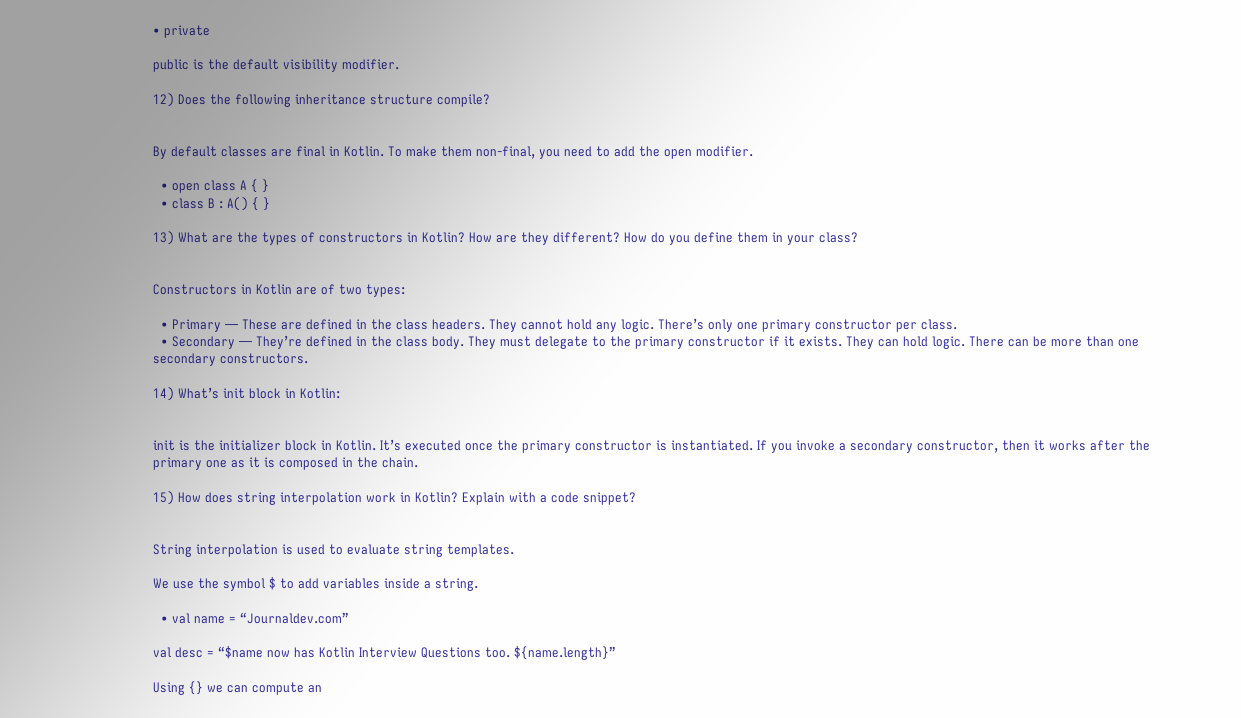• private

public is the default visibility modifier.

12) Does the following inheritance structure compile?


By default classes are final in Kotlin. To make them non-final, you need to add the open modifier.

  • open class A { }
  • class B : A() { }

13) What are the types of constructors in Kotlin? How are they different? How do you define them in your class?


Constructors in Kotlin are of two types:

  • Primary — These are defined in the class headers. They cannot hold any logic. There’s only one primary constructor per class.
  • Secondary — They’re defined in the class body. They must delegate to the primary constructor if it exists. They can hold logic. There can be more than one secondary constructors.

14) What’s init block in Kotlin:


init is the initializer block in Kotlin. It’s executed once the primary constructor is instantiated. If you invoke a secondary constructor, then it works after the primary one as it is composed in the chain.

15) How does string interpolation work in Kotlin? Explain with a code snippet?


String interpolation is used to evaluate string templates.

We use the symbol $ to add variables inside a string.

  • val name = “Journaldev.com”

val desc = “$name now has Kotlin Interview Questions too. ${name.length}”

Using {} we can compute an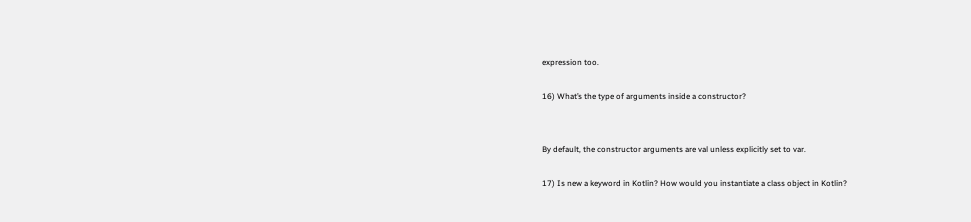expression too.

16) What’s the type of arguments inside a constructor?


By default, the constructor arguments are val unless explicitly set to var.

17) Is new a keyword in Kotlin? How would you instantiate a class object in Kotlin?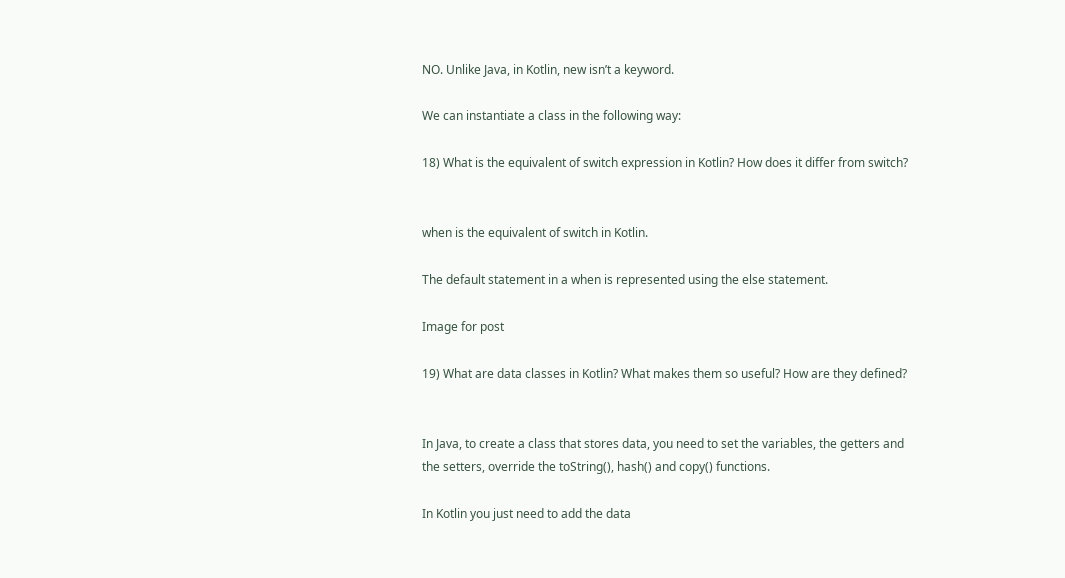NO. Unlike Java, in Kotlin, new isn’t a keyword.

We can instantiate a class in the following way:

18) What is the equivalent of switch expression in Kotlin? How does it differ from switch?


when is the equivalent of switch in Kotlin.

The default statement in a when is represented using the else statement.

Image for post

19) What are data classes in Kotlin? What makes them so useful? How are they defined?


In Java, to create a class that stores data, you need to set the variables, the getters and the setters, override the toString(), hash() and copy() functions.

In Kotlin you just need to add the data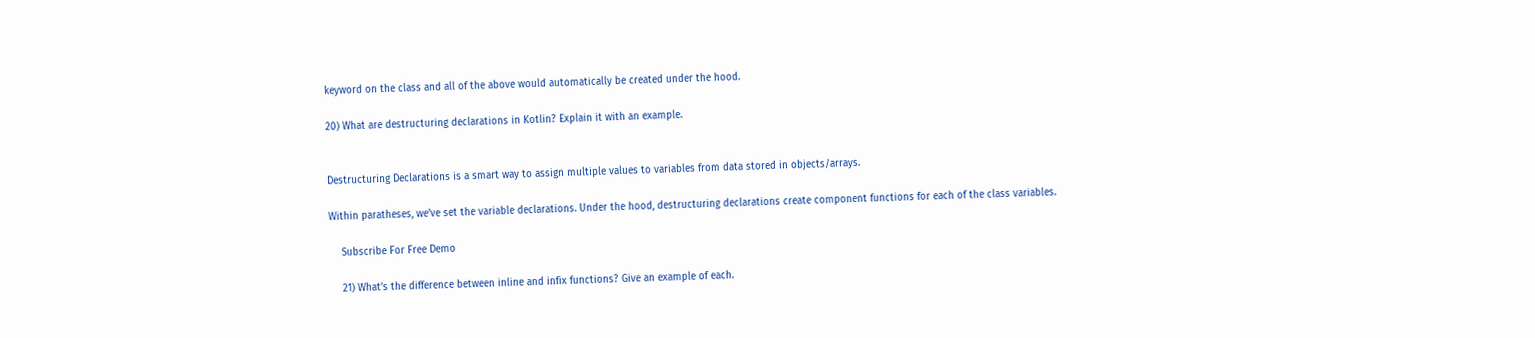keyword on the class and all of the above would automatically be created under the hood.

20) What are destructuring declarations in Kotlin? Explain it with an example.


Destructuring Declarations is a smart way to assign multiple values to variables from data stored in objects/arrays.

Within paratheses, we’ve set the variable declarations. Under the hood, destructuring declarations create component functions for each of the class variables.

    Subscribe For Free Demo

    21) What’s the difference between inline and infix functions? Give an example of each.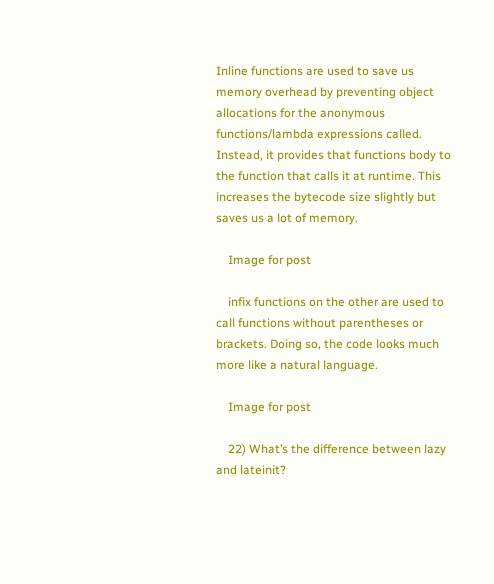Inline functions are used to save us memory overhead by preventing object allocations for the anonymous functions/lambda expressions called. Instead, it provides that functions body to the function that calls it at runtime. This increases the bytecode size slightly but saves us a lot of memory.

    Image for post

    infix functions on the other are used to call functions without parentheses or brackets. Doing so, the code looks much more like a natural language.

    Image for post

    22) What’s the difference between lazy and lateinit?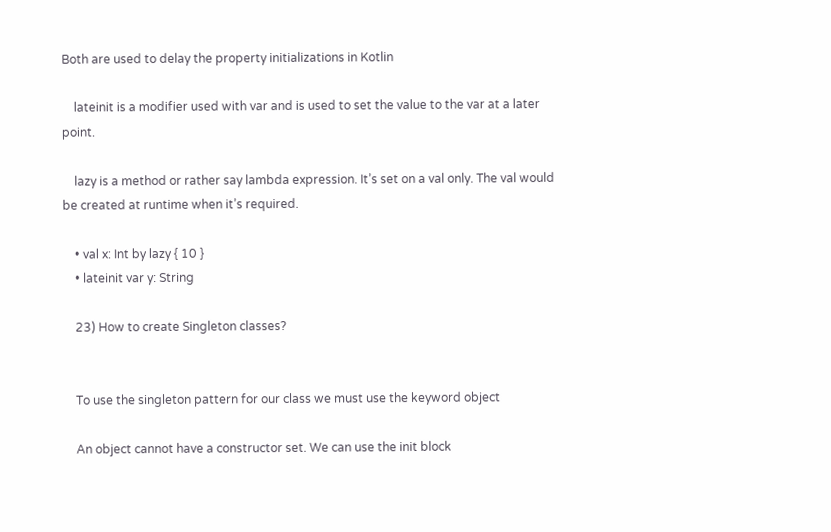Both are used to delay the property initializations in Kotlin

    lateinit is a modifier used with var and is used to set the value to the var at a later point.

    lazy is a method or rather say lambda expression. It’s set on a val only. The val would be created at runtime when it’s required.

    • val x: Int by lazy { 10 }
    • lateinit var y: String

    23) How to create Singleton classes?


    To use the singleton pattern for our class we must use the keyword object

    An object cannot have a constructor set. We can use the init block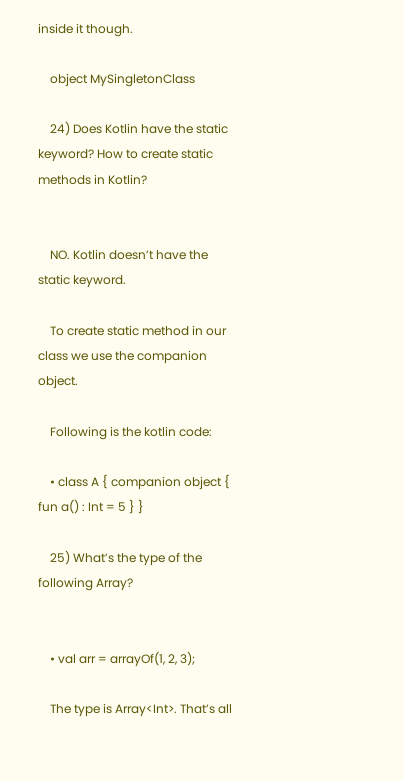inside it though.

    object MySingletonClass

    24) Does Kotlin have the static keyword? How to create static methods in Kotlin?


    NO. Kotlin doesn’t have the static keyword.

    To create static method in our class we use the companion object.

    Following is the kotlin code:

    • class A { companion object { fun a() : Int = 5 } }

    25) What’s the type of the following Array?


    • val arr = arrayOf(1, 2, 3);

    The type is Array<Int>. That’s all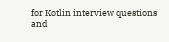for Kotlin interview questions and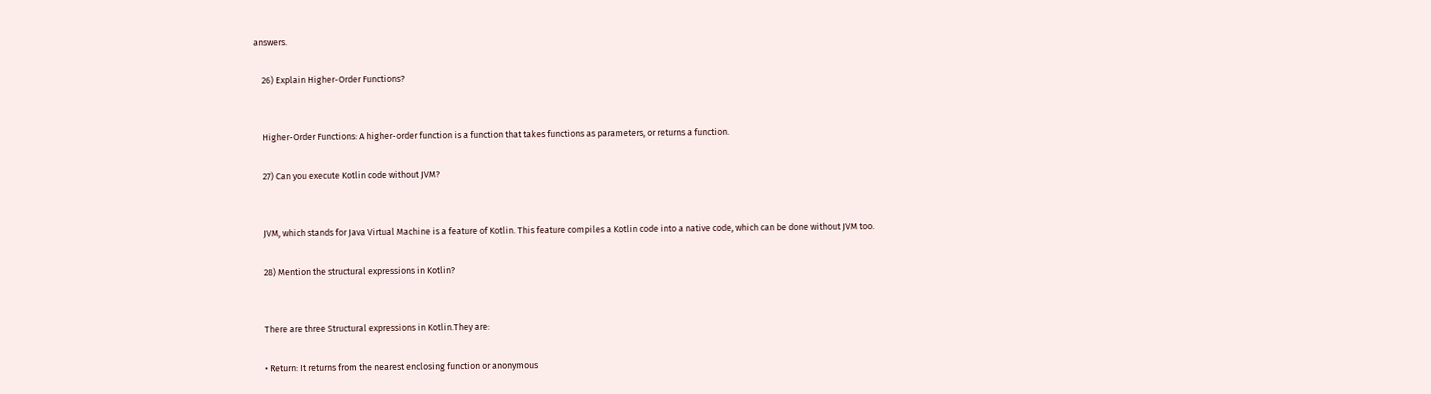answers.

    26) Explain Higher-Order Functions?


    Higher-Order Functions: A higher-order function is a function that takes functions as parameters, or returns a function.

    27) Can you execute Kotlin code without JVM?


    JVM, which stands for Java Virtual Machine is a feature of Kotlin. This feature compiles a Kotlin code into a native code, which can be done without JVM too.

    28) Mention the structural expressions in Kotlin?


    There are three Structural expressions in Kotlin.They are:

    • Return: It returns from the nearest enclosing function or anonymous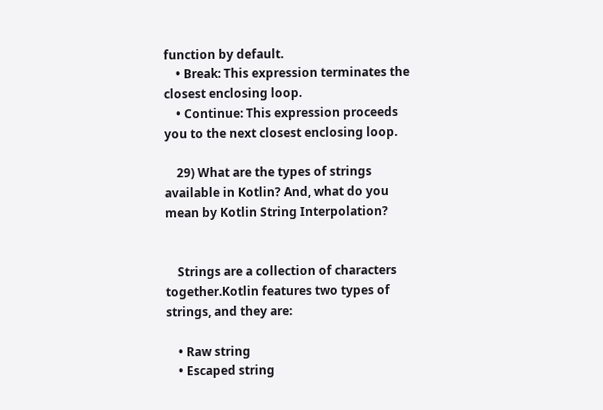function by default.
    • Break: This expression terminates the closest enclosing loop.
    • Continue: This expression proceeds you to the next closest enclosing loop.

    29) What are the types of strings available in Kotlin? And, what do you mean by Kotlin String Interpolation?


    Strings are a collection of characters together.Kotlin features two types of strings, and they are:

    • Raw string
    • Escaped string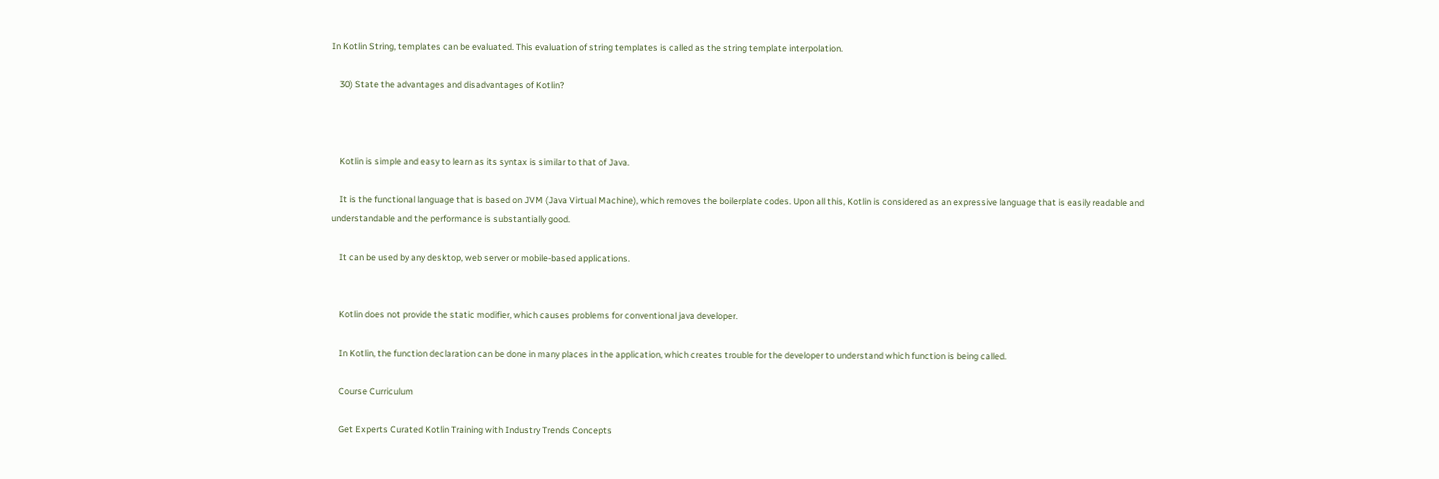In Kotlin String, templates can be evaluated. This evaluation of string templates is called as the string template interpolation.

    30) State the advantages and disadvantages of Kotlin?



    Kotlin is simple and easy to learn as its syntax is similar to that of Java.

    It is the functional language that is based on JVM (Java Virtual Machine), which removes the boilerplate codes. Upon all this, Kotlin is considered as an expressive language that is easily readable and understandable and the performance is substantially good.

    It can be used by any desktop, web server or mobile-based applications.


    Kotlin does not provide the static modifier, which causes problems for conventional java developer.

    In Kotlin, the function declaration can be done in many places in the application, which creates trouble for the developer to understand which function is being called.

    Course Curriculum

    Get Experts Curated Kotlin Training with Industry Trends Concepts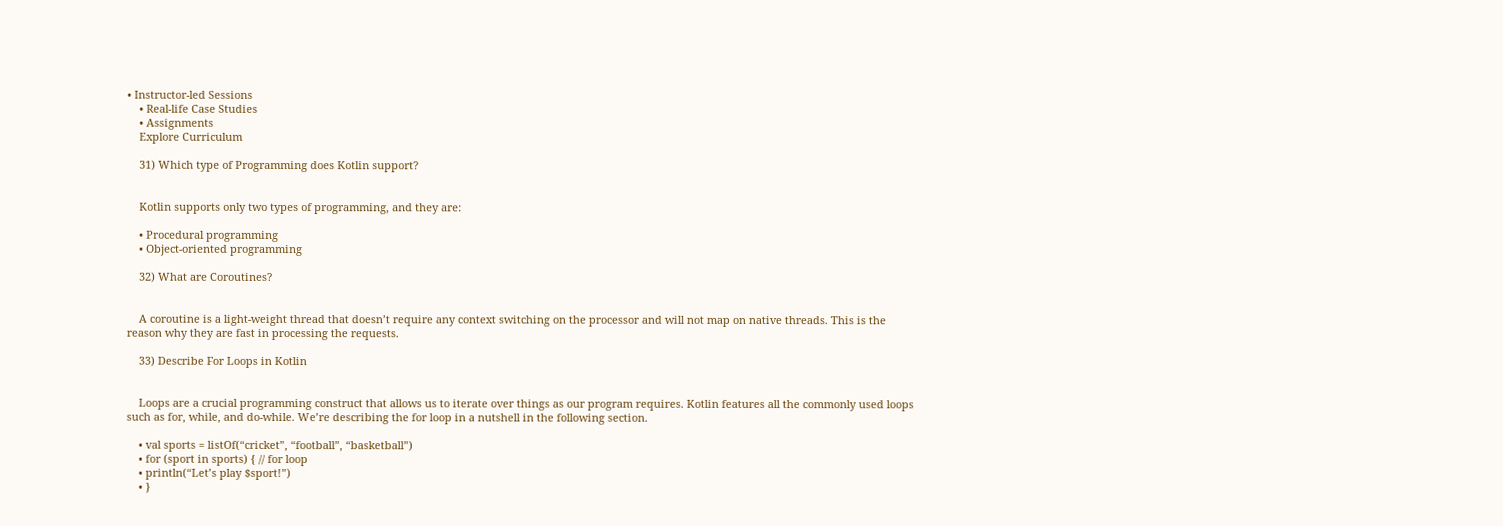• Instructor-led Sessions
    • Real-life Case Studies
    • Assignments
    Explore Curriculum

    31) Which type of Programming does Kotlin support?


    Kotlin supports only two types of programming, and they are:

    • Procedural programming
    • Object-oriented programming

    32) What are Coroutines?


    A coroutine is a light-weight thread that doesn’t require any context switching on the processor and will not map on native threads. This is the reason why they are fast in processing the requests.

    33) Describe For Loops in Kotlin


    Loops are a crucial programming construct that allows us to iterate over things as our program requires. Kotlin features all the commonly used loops such as for, while, and do-while. We’re describing the for loop in a nutshell in the following section.

    • val sports = listOf(“cricket”, “football”, “basketball”)
    • for (sport in sports) { // for loop
    • println(“Let’s play $sport!”)
    • }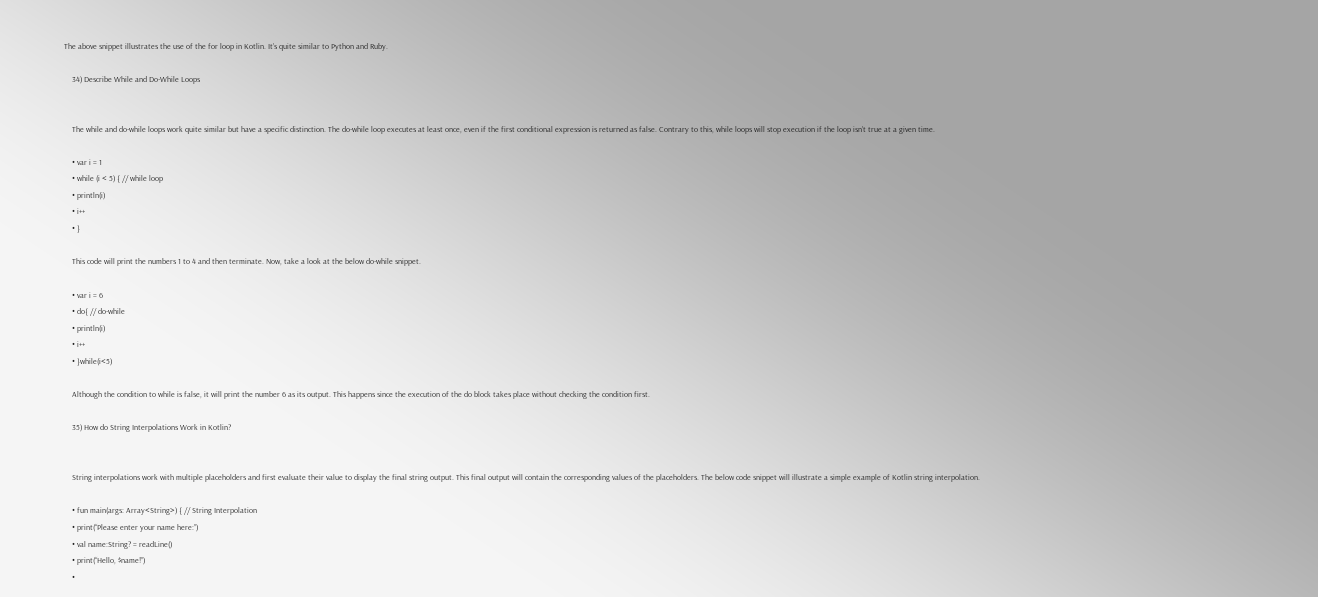The above snippet illustrates the use of the for loop in Kotlin. It’s quite similar to Python and Ruby.

    34) Describe While and Do-While Loops


    The while and do-while loops work quite similar but have a specific distinction. The do-while loop executes at least once, even if the first conditional expression is returned as false. Contrary to this, while loops will stop execution if the loop isn’t true at a given time.

    • var i = 1
    • while (i < 5) { // while loop
    • println(i)
    • i++
    • }

    This code will print the numbers 1 to 4 and then terminate. Now, take a look at the below do-while snippet.

    • var i = 6
    • do{ // do-while
    • println(i)
    • i++
    • }while(i<5)

    Although the condition to while is false, it will print the number 6 as its output. This happens since the execution of the do block takes place without checking the condition first.

    35) How do String Interpolations Work in Kotlin?


    String interpolations work with multiple placeholders and first evaluate their value to display the final string output. This final output will contain the corresponding values of the placeholders. The below code snippet will illustrate a simple example of Kotlin string interpolation.

    • fun main(args: Array<String>) { // String Interpolation
    • print(“Please enter your name here:”)
    • val name:String? = readLine()
    • print(“Hello, $name!”)
    •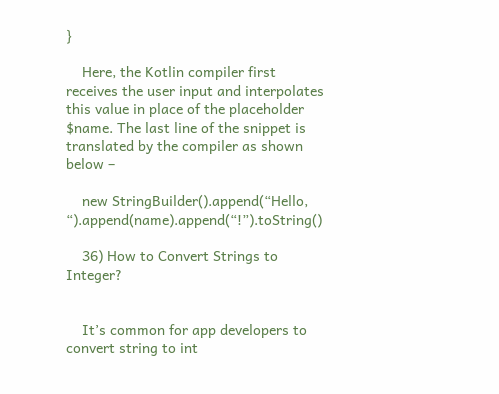}

    Here, the Kotlin compiler first receives the user input and interpolates this value in place of the placeholder $name. The last line of the snippet is translated by the compiler as shown below –

    new StringBuilder().append(“Hello, “).append(name).append(“!”).toString()

    36) How to Convert Strings to Integer?


    It’s common for app developers to convert string to int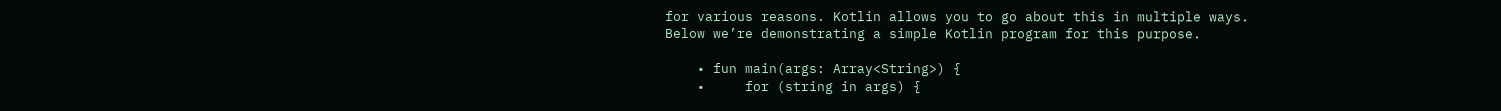for various reasons. Kotlin allows you to go about this in multiple ways. Below we’re demonstrating a simple Kotlin program for this purpose.

    • fun main(args: Array<String>) {
    •     for (string in args) {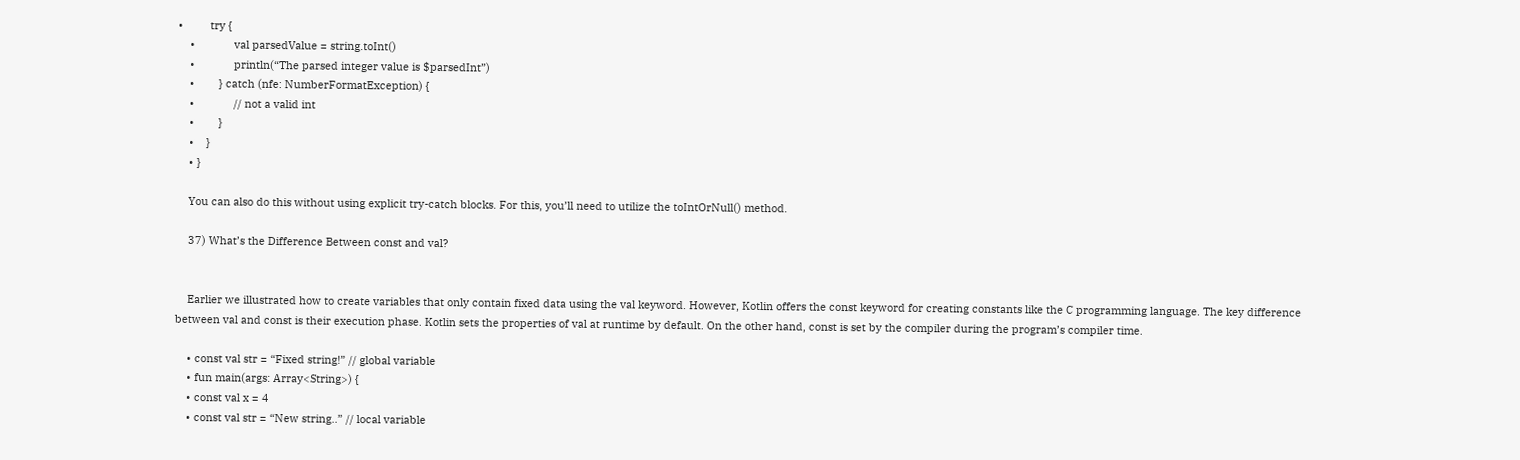•         try {
    •             val parsedValue = string.toInt()
    •             println(“The parsed integer value is $parsedInt”)
    •        } catch (nfe: NumberFormatException) {
    •             // not a valid int
    •        }
    •    }
    • }

    You can also do this without using explicit try-catch blocks. For this, you’ll need to utilize the toIntOrNull() method.

    37) What’s the Difference Between const and val?


    Earlier we illustrated how to create variables that only contain fixed data using the val keyword. However, Kotlin offers the const keyword for creating constants like the C programming language. The key difference between val and const is their execution phase. Kotlin sets the properties of val at runtime by default. On the other hand, const is set by the compiler during the program’s compiler time.

    • const val str = “Fixed string!” // global variable
    • fun main(args: Array<String>) {
    • const val x = 4
    • const val str = “New string..” // local variable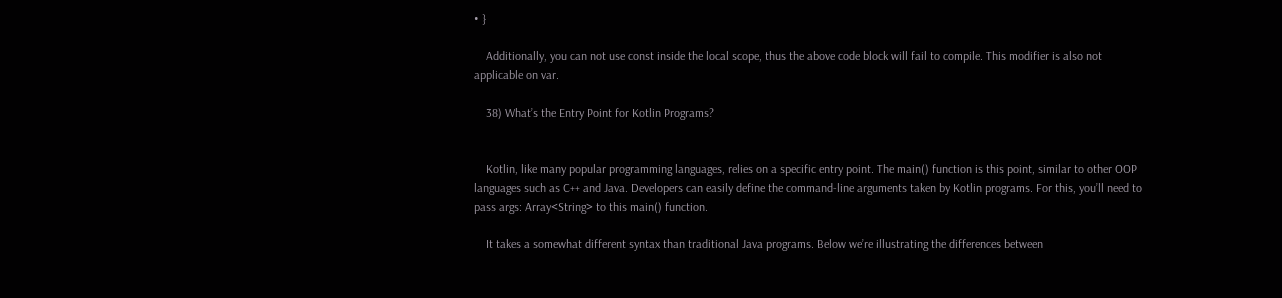• }

    Additionally, you can not use const inside the local scope, thus the above code block will fail to compile. This modifier is also not applicable on var.

    38) What’s the Entry Point for Kotlin Programs?


    Kotlin, like many popular programming languages, relies on a specific entry point. The main() function is this point, similar to other OOP languages such as C++ and Java. Developers can easily define the command-line arguments taken by Kotlin programs. For this, you’ll need to pass args: Array<String> to this main() function.

    It takes a somewhat different syntax than traditional Java programs. Below we’re illustrating the differences between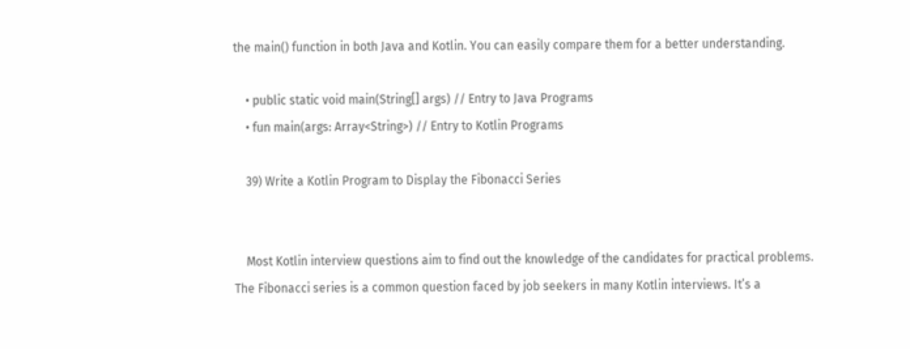the main() function in both Java and Kotlin. You can easily compare them for a better understanding.

    • public static void main(String[] args) // Entry to Java Programs
    • fun main(args: Array<String>) // Entry to Kotlin Programs

    39) Write a Kotlin Program to Display the Fibonacci Series


    Most Kotlin interview questions aim to find out the knowledge of the candidates for practical problems. The Fibonacci series is a common question faced by job seekers in many Kotlin interviews. It’s a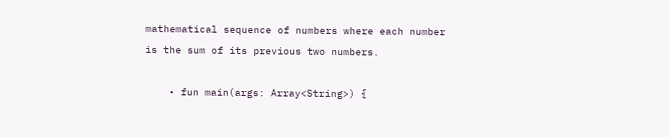mathematical sequence of numbers where each number is the sum of its previous two numbers.

    • fun main(args: Array<String>) {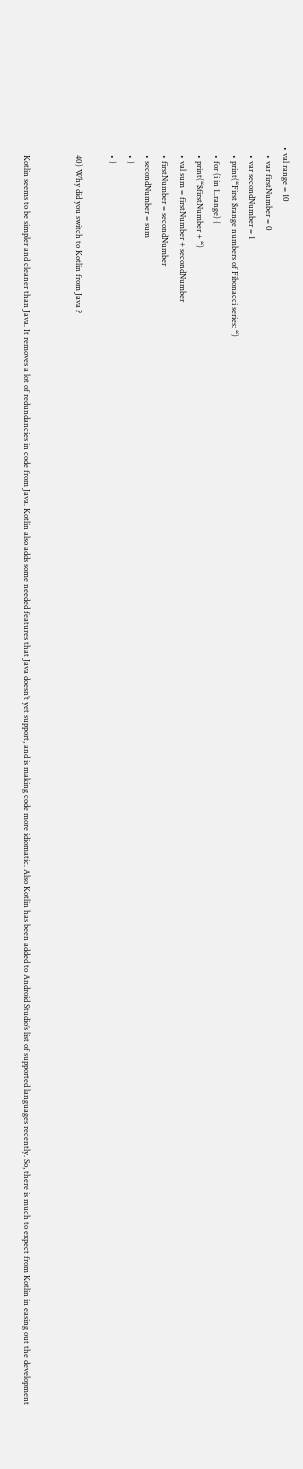• val range = 10
    • var firstNumber = 0
    • var secondNumber = 1
    • print(“First $range numbers of Fibonacci series: “)
    • for (i in 1..range) {
    • print(“$firstNumber + “)
    • val sum = firstNumber + secondNumber
    • firstNumber = secondNumber
    • secondNumber = sum
    • }
    • }

    40) Why did you switch to Kotlin from Java ?


    Kotlin seems to be simpler and cleaner than Java. It removes a lot of redundancies in code from Java. Kotlin also adds some needed features that Java doesn’t yet support, and is making code more idiomatic. Also Kotlin has been added to Android Studio’s list of supported languages recently. So, there is much to expect from Kotlin in easing out the development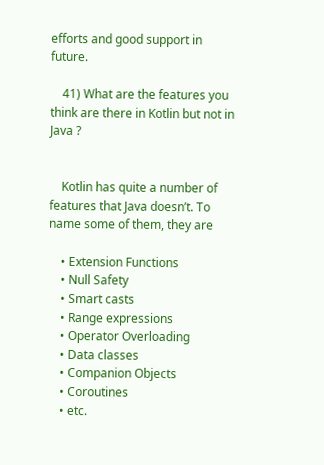efforts and good support in future.

    41) What are the features you think are there in Kotlin but not in Java ?


    Kotlin has quite a number of features that Java doesn’t. To name some of them, they are

    • Extension Functions
    • Null Safety
    • Smart casts
    • Range expressions
    • Operator Overloading
    • Data classes
    • Companion Objects
    • Coroutines
    • etc.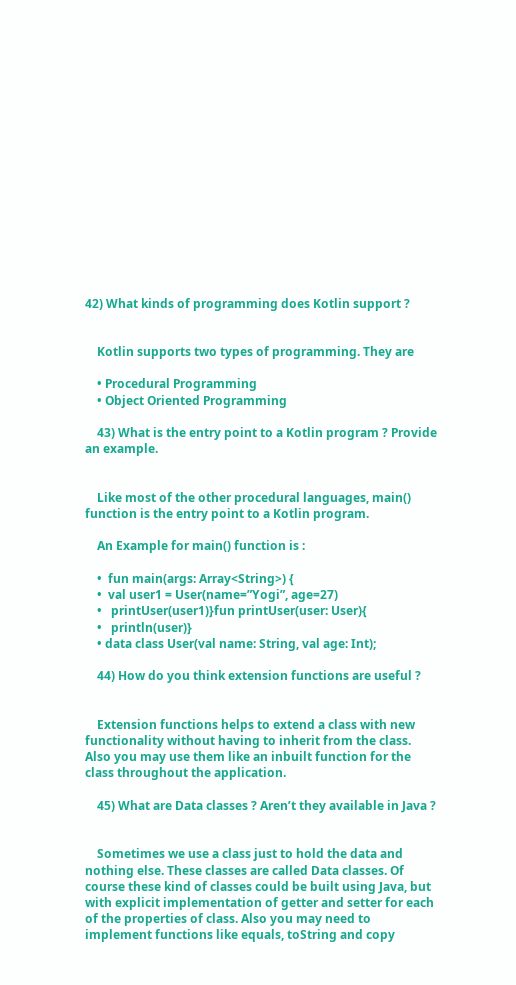42) What kinds of programming does Kotlin support ?


    Kotlin supports two types of programming. They are

    • Procedural Programming
    • Object Oriented Programming

    43) What is the entry point to a Kotlin program ? Provide an example.


    Like most of the other procedural languages, main() function is the entry point to a Kotlin program.

    An Example for main() function is :

    •  fun main(args: Array<String>) {
    •  val user1 = User(name=”Yogi”, age=27)
    •   printUser(user1)}fun printUser(user: User){
    •   println(user)}
    • data class User(val name: String, val age: Int);

    44) How do you think extension functions are useful ?


    Extension functions helps to extend a class with new functionality without having to inherit from the class. Also you may use them like an inbuilt function for the class throughout the application.

    45) What are Data classes ? Aren’t they available in Java ?


    Sometimes we use a class just to hold the data and nothing else. These classes are called Data classes. Of course these kind of classes could be built using Java, but with explicit implementation of getter and setter for each of the properties of class. Also you may need to implement functions like equals, toString and copy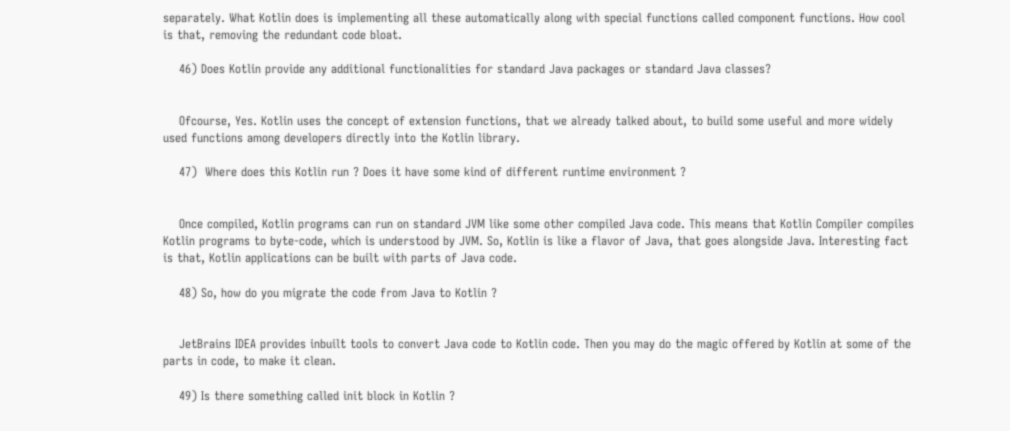separately. What Kotlin does is implementing all these automatically along with special functions called component functions. How cool is that, removing the redundant code bloat.

    46) Does Kotlin provide any additional functionalities for standard Java packages or standard Java classes?


    Ofcourse, Yes. Kotlin uses the concept of extension functions, that we already talked about, to build some useful and more widely used functions among developers directly into the Kotlin library.

    47)  Where does this Kotlin run ? Does it have some kind of different runtime environment ?


    Once compiled, Kotlin programs can run on standard JVM like some other compiled Java code. This means that Kotlin Compiler compiles Kotlin programs to byte-code, which is understood by JVM. So, Kotlin is like a flavor of Java, that goes alongside Java. Interesting fact is that, Kotlin applications can be built with parts of Java code.

    48) So, how do you migrate the code from Java to Kotlin ?


    JetBrains IDEA provides inbuilt tools to convert Java code to Kotlin code. Then you may do the magic offered by Kotlin at some of the parts in code, to make it clean.

    49) Is there something called init block in Kotlin ?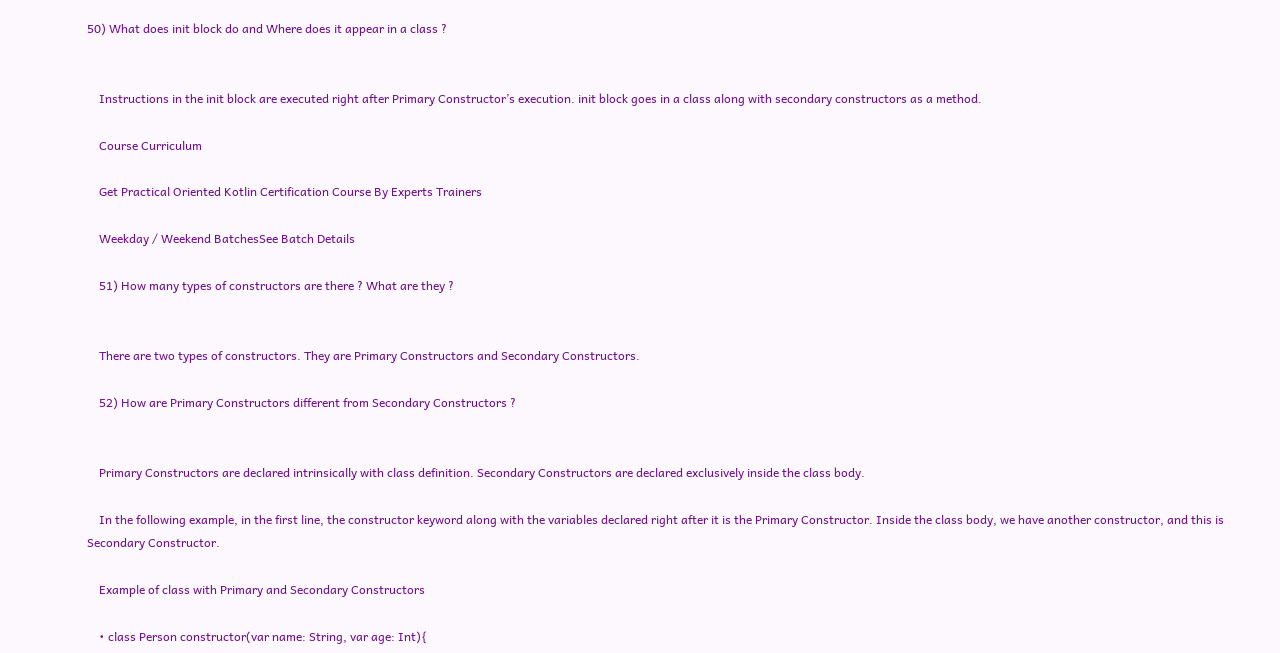50) What does init block do and Where does it appear in a class ?


    Instructions in the init block are executed right after Primary Constructor’s execution. init block goes in a class along with secondary constructors as a method.

    Course Curriculum

    Get Practical Oriented Kotlin Certification Course By Experts Trainers

    Weekday / Weekend BatchesSee Batch Details

    51) How many types of constructors are there ? What are they ?


    There are two types of constructors. They are Primary Constructors and Secondary Constructors.

    52) How are Primary Constructors different from Secondary Constructors ?


    Primary Constructors are declared intrinsically with class definition. Secondary Constructors are declared exclusively inside the class body.

    In the following example, in the first line, the constructor keyword along with the variables declared right after it is the Primary Constructor. Inside the class body, we have another constructor, and this is Secondary Constructor.

    Example of class with Primary and Secondary Constructors

    • class Person constructor(var name: String, var age: Int){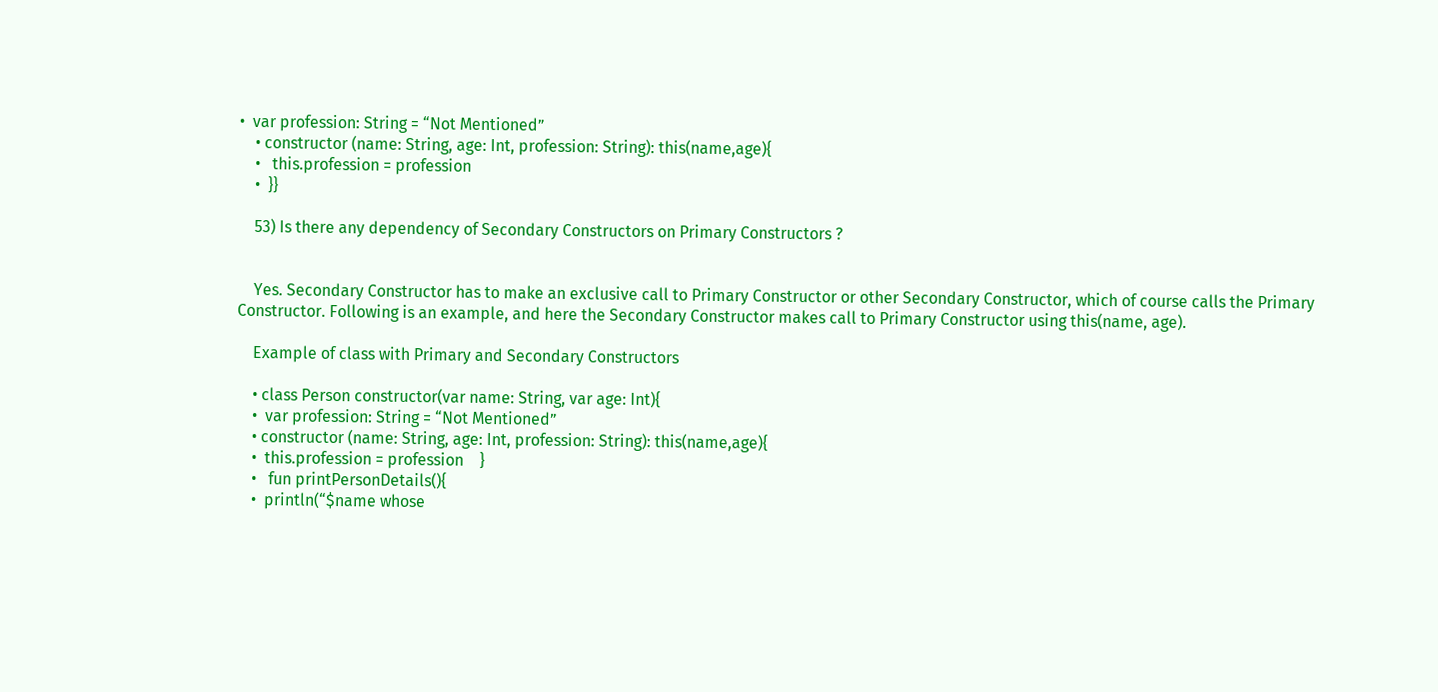•  var profession: String = “Not Mentioned”
    • constructor (name: String, age: Int, profession: String): this(name,age){
    •   this.profession = profession
    •  }}

    53) Is there any dependency of Secondary Constructors on Primary Constructors ?


    Yes. Secondary Constructor has to make an exclusive call to Primary Constructor or other Secondary Constructor, which of course calls the Primary Constructor. Following is an example, and here the Secondary Constructor makes call to Primary Constructor using this(name, age).

    Example of class with Primary and Secondary Constructors

    • class Person constructor(var name: String, var age: Int){
    •  var profession: String = “Not Mentioned”
    • constructor (name: String, age: Int, profession: String): this(name,age){
    •  this.profession = profession    }
    •   fun printPersonDetails(){
    •  println(“$name whose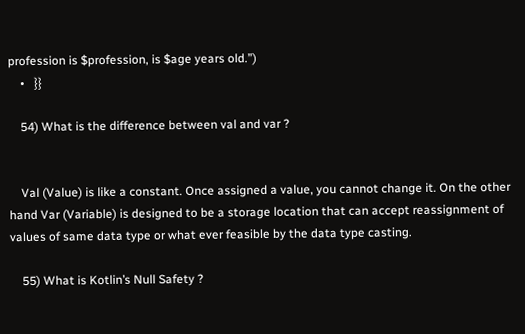profession is $profession, is $age years old.”)
    •   }}

    54) What is the difference between val and var ?


    Val (Value) is like a constant. Once assigned a value, you cannot change it. On the other hand Var (Variable) is designed to be a storage location that can accept reassignment of values of same data type or what ever feasible by the data type casting.

    55) What is Kotlin’s Null Safety ?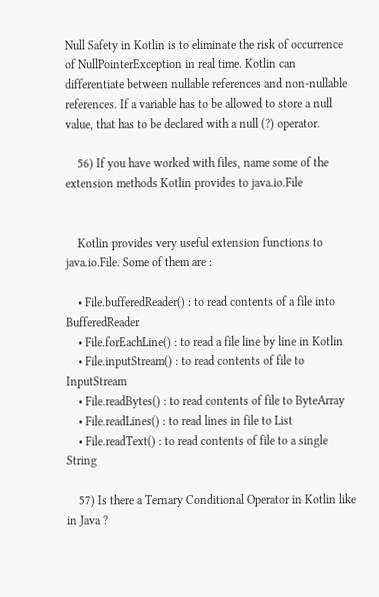Null Safety in Kotlin is to eliminate the risk of occurrence of NullPointerException in real time. Kotlin can differentiate between nullable references and non-nullable references. If a variable has to be allowed to store a null value, that has to be declared with a null (?) operator.

    56) If you have worked with files, name some of the extension methods Kotlin provides to java.io.File


    Kotlin provides very useful extension functions to java.io.File. Some of them are :

    • File.bufferedReader() : to read contents of a file into BufferedReader
    • File.forEachLine() : to read a file line by line in Kotlin
    • File.inputStream() : to read contents of file to InputStream
    • File.readBytes() : to read contents of file to ByteArray
    • File.readLines() : to read lines in file to List
    • File.readText() : to read contents of file to a single String

    57) Is there a Ternary Conditional Operator in Kotlin like in Java ?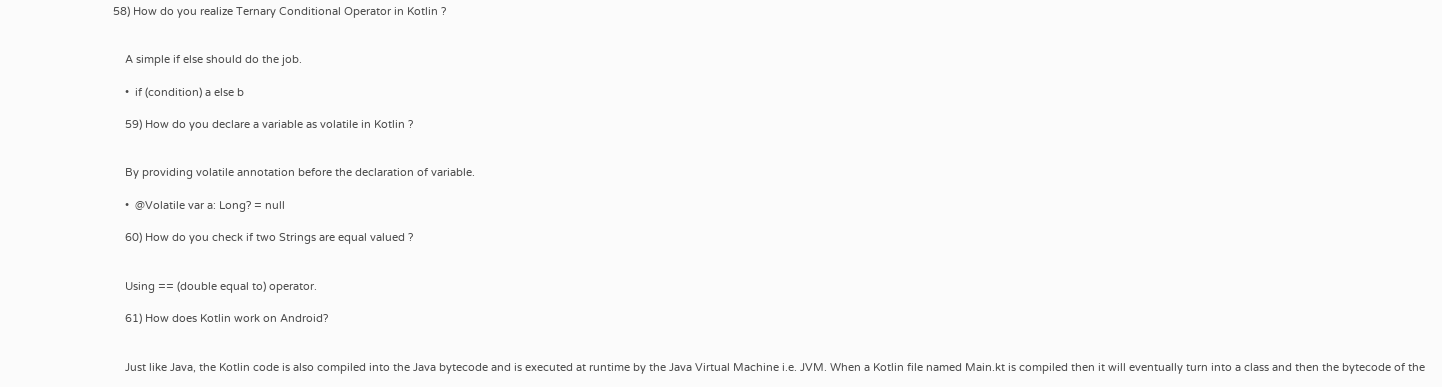58) How do you realize Ternary Conditional Operator in Kotlin ?


    A simple if else should do the job.

    •  if (condition) a else b

    59) How do you declare a variable as volatile in Kotlin ?


    By providing volatile annotation before the declaration of variable.

    •  @Volatile var a: Long? = null

    60) How do you check if two Strings are equal valued ?


    Using == (double equal to) operator.

    61) How does Kotlin work on Android?


    Just like Java, the Kotlin code is also compiled into the Java bytecode and is executed at runtime by the Java Virtual Machine i.e. JVM. When a Kotlin file named Main.kt is compiled then it will eventually turn into a class and then the bytecode of the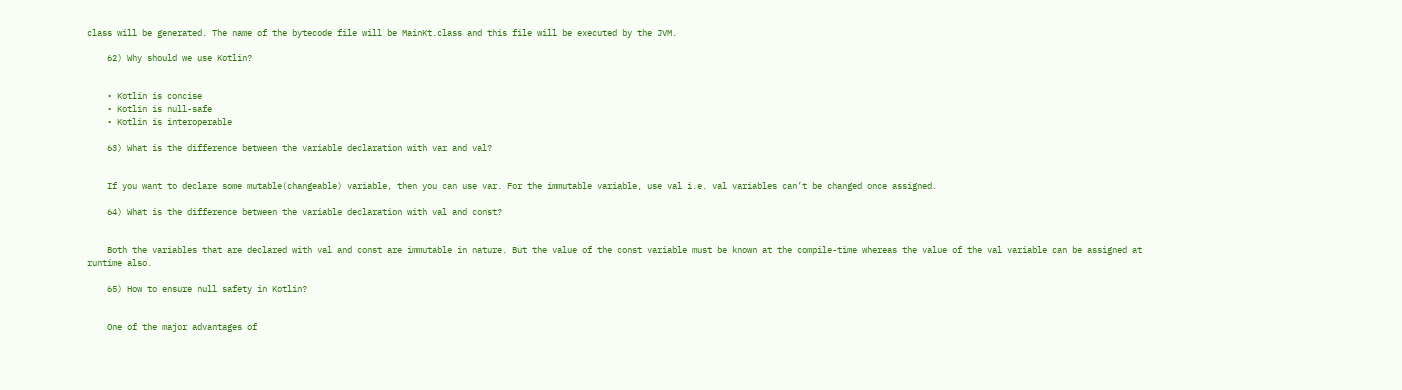class will be generated. The name of the bytecode file will be MainKt.class and this file will be executed by the JVM.

    62) Why should we use Kotlin?


    • Kotlin is concise
    • Kotlin is null-safe
    • Kotlin is interoperable

    63) What is the difference between the variable declaration with var and val?


    If you want to declare some mutable(changeable) variable, then you can use var. For the immutable variable, use val i.e. val variables can’t be changed once assigned.

    64) What is the difference between the variable declaration with val and const?


    Both the variables that are declared with val and const are immutable in nature. But the value of the const variable must be known at the compile-time whereas the value of the val variable can be assigned at runtime also.

    65) How to ensure null safety in Kotlin?


    One of the major advantages of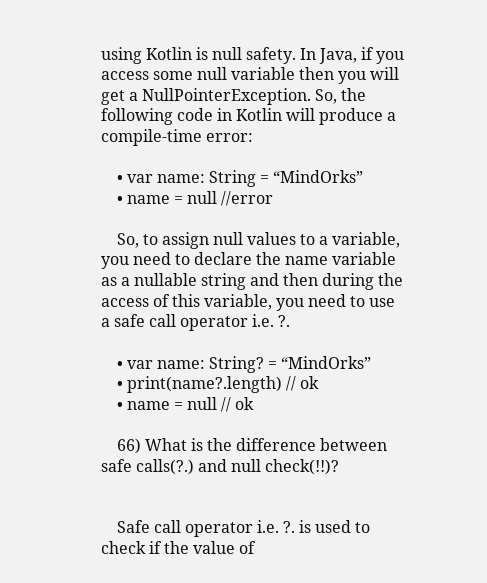using Kotlin is null safety. In Java, if you access some null variable then you will get a NullPointerException. So, the following code in Kotlin will produce a compile-time error:

    • var name: String = “MindOrks”
    • name = null //error

    So, to assign null values to a variable, you need to declare the name variable as a nullable string and then during the access of this variable, you need to use a safe call operator i.e. ?.

    • var name: String? = “MindOrks”
    • print(name?.length) // ok
    • name = null // ok

    66) What is the difference between safe calls(?.) and null check(!!)?


    Safe call operator i.e. ?. is used to check if the value of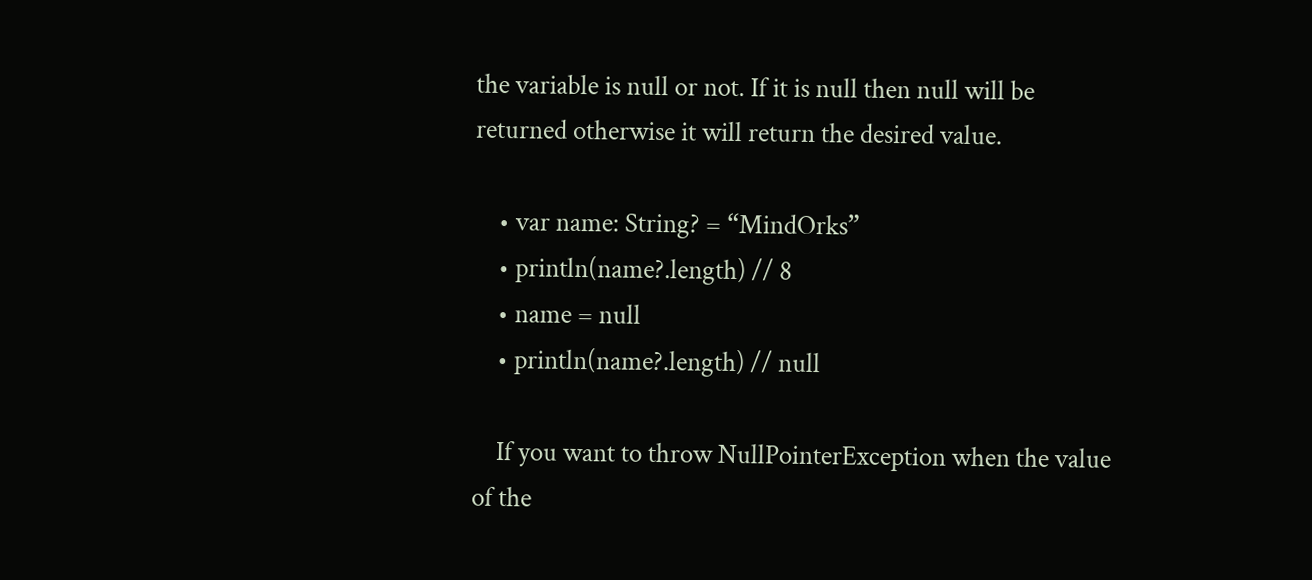the variable is null or not. If it is null then null will be returned otherwise it will return the desired value.

    • var name: String? = “MindOrks”
    • println(name?.length) // 8
    • name = null
    • println(name?.length) // null

    If you want to throw NullPointerException when the value of the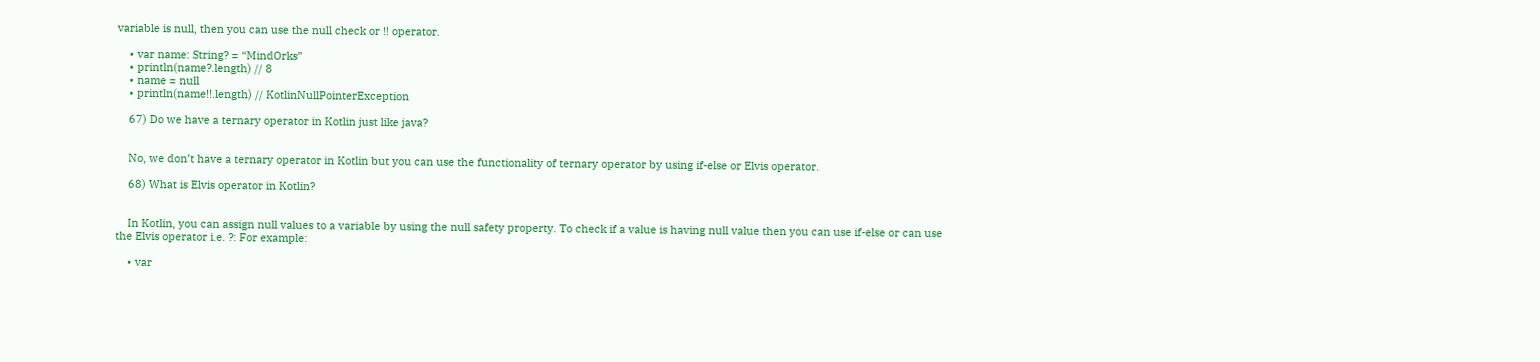variable is null, then you can use the null check or !! operator.

    • var name: String? = “MindOrks”
    • println(name?.length) // 8
    • name = null
    • println(name!!.length) // KotlinNullPointerException

    67) Do we have a ternary operator in Kotlin just like java?


    No, we don’t have a ternary operator in Kotlin but you can use the functionality of ternary operator by using if-else or Elvis operator.

    68) What is Elvis operator in Kotlin?


    In Kotlin, you can assign null values to a variable by using the null safety property. To check if a value is having null value then you can use if-else or can use the Elvis operator i.e. ?: For example:

    • var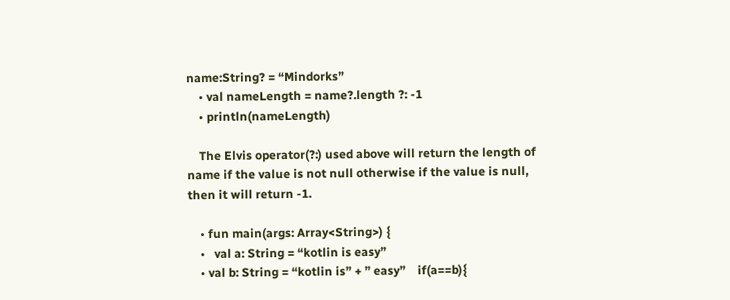name:String? = “Mindorks”
    • val nameLength = name?.length ?: -1
    • println(nameLength)

    The Elvis operator(?:) used above will return the length of name if the value is not null otherwise if the value is null, then it will return -1.

    • fun main(args: Array<String>) {
    •   val a: String = “kotlin is easy”
    • val b: String = “kotlin is” + ” easy”    if(a==b){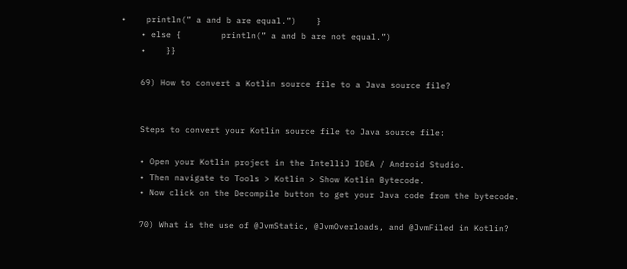•    println(” a and b are equal.”)    }
    • else {        println(” a and b are not equal.”)
    •    }}

    69) How to convert a Kotlin source file to a Java source file?


    Steps to convert your Kotlin source file to Java source file:

    • Open your Kotlin project in the IntelliJ IDEA / Android Studio.
    • Then navigate to Tools > Kotlin > Show Kotlin Bytecode.
    • Now click on the Decompile button to get your Java code from the bytecode.

    70) What is the use of @JvmStatic, @JvmOverloads, and @JvmFiled in Kotlin?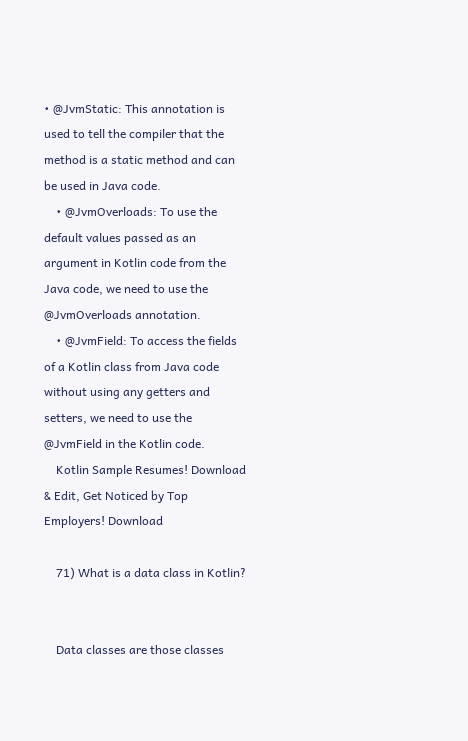• @JvmStatic: This annotation is used to tell the compiler that the method is a static method and can be used in Java code.
    • @JvmOverloads: To use the default values passed as an argument in Kotlin code from the Java code, we need to use the @JvmOverloads annotation.
    • @JvmField: To access the fields of a Kotlin class from Java code without using any getters and setters, we need to use the @JvmField in the Kotlin code.
    Kotlin Sample Resumes! Download & Edit, Get Noticed by Top Employers! Download

    71) What is a data class in Kotlin?


    Data classes are those classes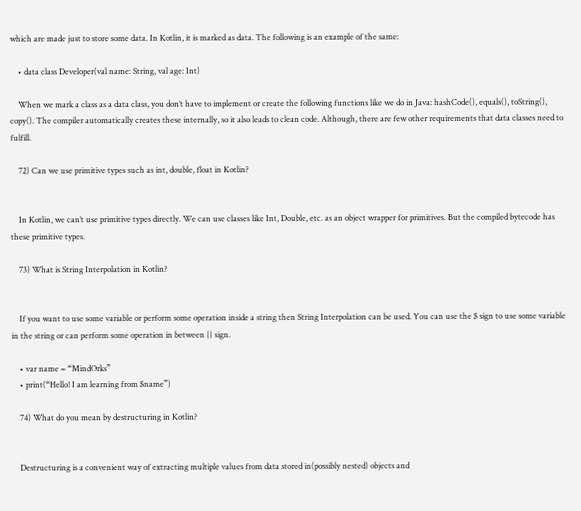which are made just to store some data. In Kotlin, it is marked as data. The following is an example of the same:

    • data class Developer(val name: String, val age: Int)

    When we mark a class as a data class, you don’t have to implement or create the following functions like we do in Java: hashCode(), equals(), toString(), copy(). The compiler automatically creates these internally, so it also leads to clean code. Although, there are few other requirements that data classes need to fulfill.

    72) Can we use primitive types such as int, double, float in Kotlin?


    In Kotlin, we can’t use primitive types directly. We can use classes like Int, Double, etc. as an object wrapper for primitives. But the compiled bytecode has these primitive types.

    73) What is String Interpolation in Kotlin?


    If you want to use some variable or perform some operation inside a string then String Interpolation can be used. You can use the $ sign to use some variable in the string or can perform some operation in between {} sign.

    • var name = “MindOrks”
    • print(“Hello! I am learning from $name”)

    74) What do you mean by destructuring in Kotlin?


    Destructuring is a convenient way of extracting multiple values from data stored in(possibly nested) objects and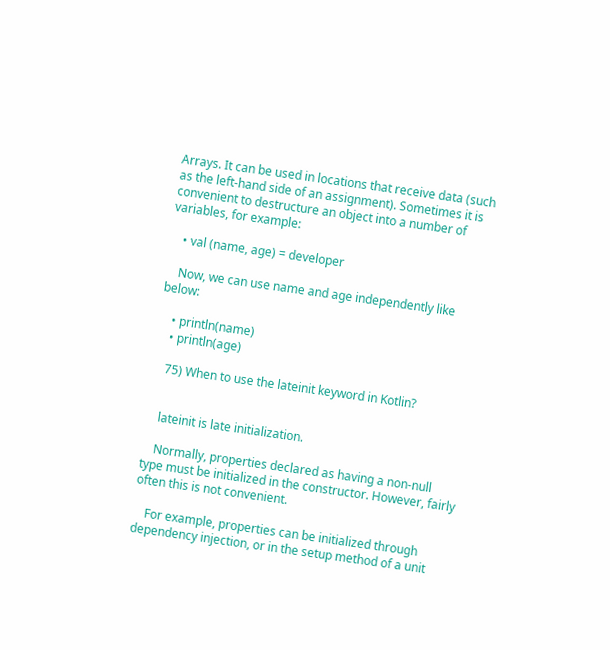Arrays. It can be used in locations that receive data (such as the left-hand side of an assignment). Sometimes it is convenient to destructure an object into a number of variables, for example:

    • val (name, age) = developer

    Now, we can use name and age independently like below:

    • println(name)
    • println(age)

    75) When to use the lateinit keyword in Kotlin?


    lateinit is late initialization.

    Normally, properties declared as having a non-null type must be initialized in the constructor. However, fairly often this is not convenient.

    For example, properties can be initialized through dependency injection, or in the setup method of a unit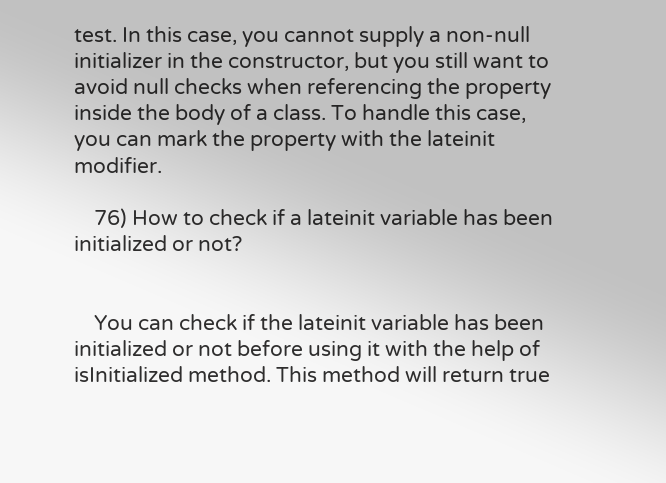test. In this case, you cannot supply a non-null initializer in the constructor, but you still want to avoid null checks when referencing the property inside the body of a class. To handle this case, you can mark the property with the lateinit modifier.

    76) How to check if a lateinit variable has been initialized or not?


    You can check if the lateinit variable has been initialized or not before using it with the help of isInitialized method. This method will return true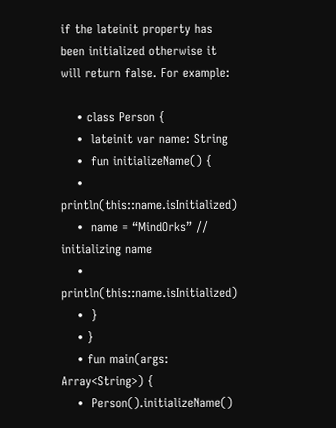if the lateinit property has been initialized otherwise it will return false. For example:

    • class Person {
    •  lateinit var name: String
    •  fun initializeName() {
    •  println(this::name.isInitialized)
    •  name = “MindOrks” // initializing name
    •  println(this::name.isInitialized)
    •  }
    • }
    • fun main(args: Array<String>) {
    •  Person().initializeName()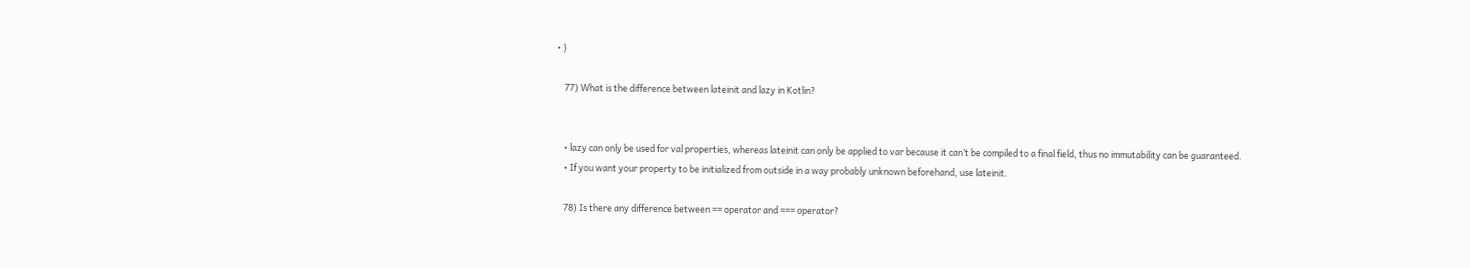• }

    77) What is the difference between lateinit and lazy in Kotlin?


    • lazy can only be used for val properties, whereas lateinit can only be applied to var because it can’t be compiled to a final field, thus no immutability can be guaranteed.
    • If you want your property to be initialized from outside in a way probably unknown beforehand, use lateinit.

    78) Is there any difference between == operator and === operator?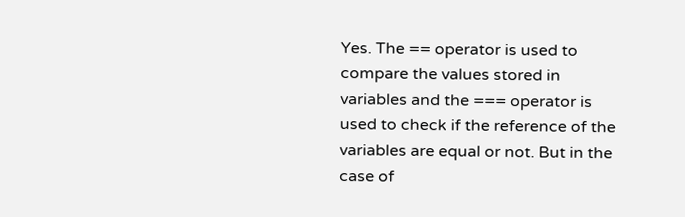Yes. The == operator is used to compare the values stored in variables and the === operator is used to check if the reference of the variables are equal or not. But in the case of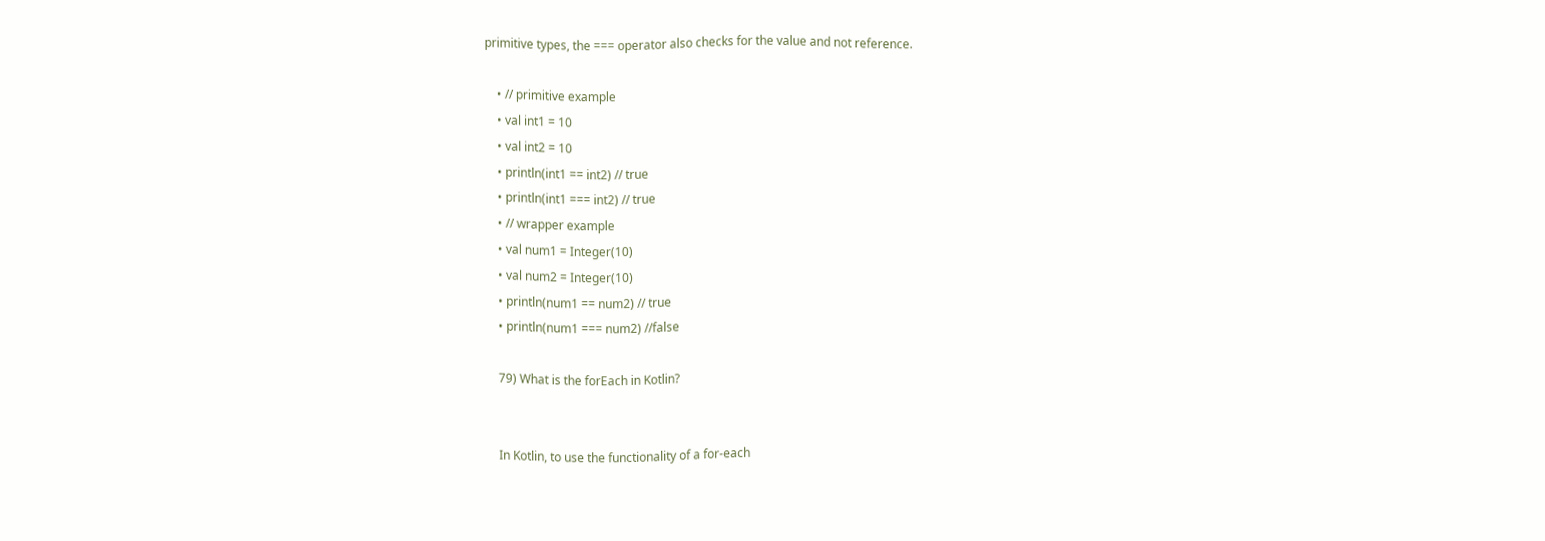primitive types, the === operator also checks for the value and not reference.

    • // primitive example
    • val int1 = 10
    • val int2 = 10
    • println(int1 == int2) // true
    • println(int1 === int2) // true
    • // wrapper example
    • val num1 = Integer(10)
    • val num2 = Integer(10)
    • println(num1 == num2) // true
    • println(num1 === num2) //false

    79) What is the forEach in Kotlin?


    In Kotlin, to use the functionality of a for-each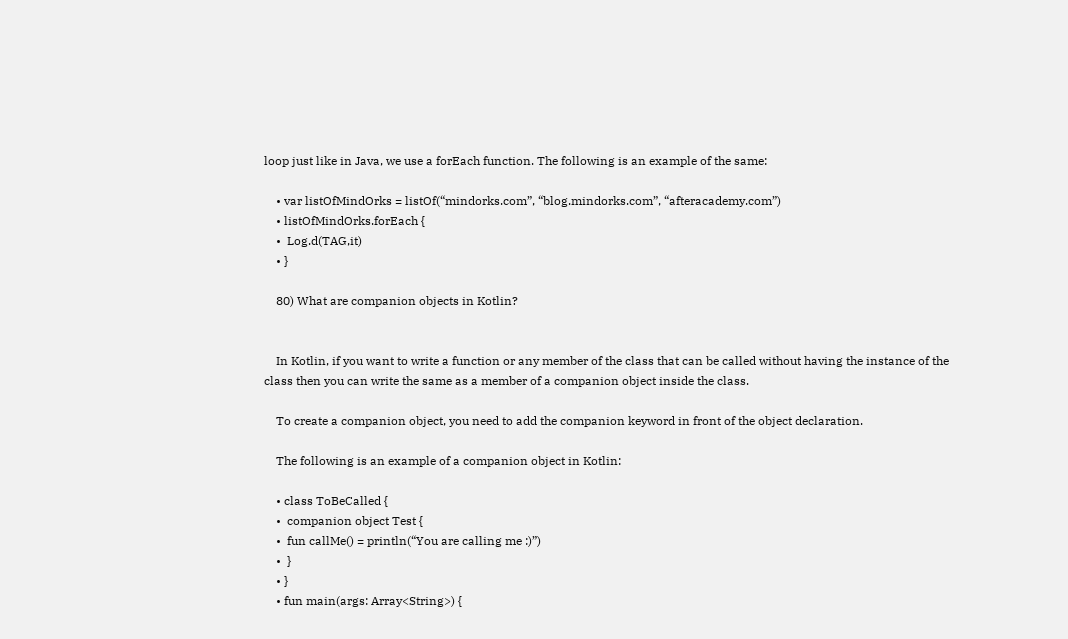loop just like in Java, we use a forEach function. The following is an example of the same:

    • var listOfMindOrks = listOf(“mindorks.com”, “blog.mindorks.com”, “afteracademy.com”)
    • listOfMindOrks.forEach {
    •  Log.d(TAG,it)
    • }

    80) What are companion objects in Kotlin?


    In Kotlin, if you want to write a function or any member of the class that can be called without having the instance of the class then you can write the same as a member of a companion object inside the class.

    To create a companion object, you need to add the companion keyword in front of the object declaration.

    The following is an example of a companion object in Kotlin:

    • class ToBeCalled {
    •  companion object Test {
    •  fun callMe() = println(“You are calling me :)”)
    •  }
    • }
    • fun main(args: Array<String>) {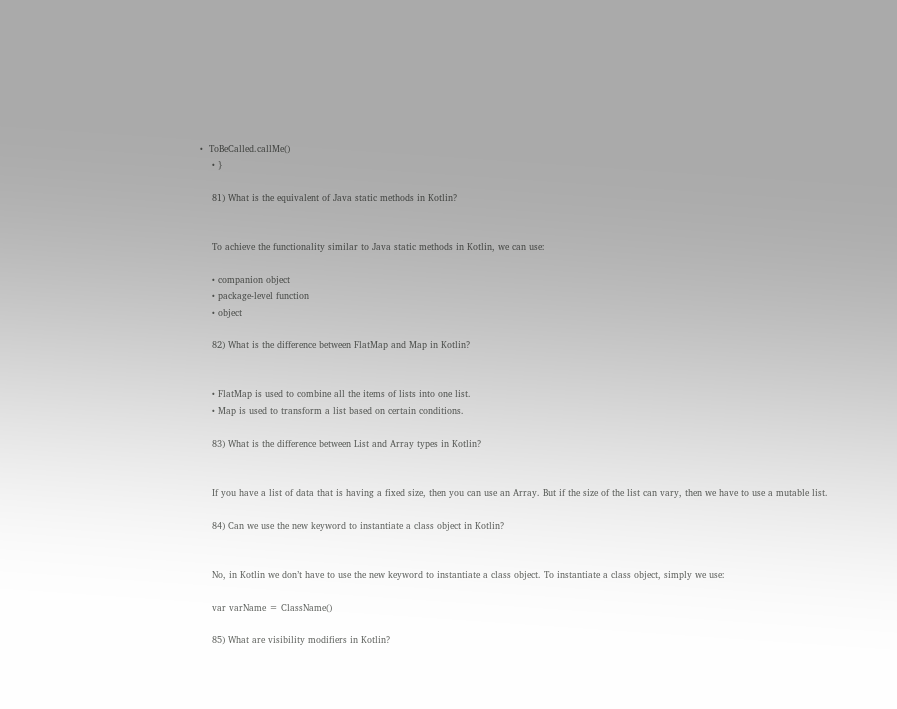•  ToBeCalled.callMe()
    • }

    81) What is the equivalent of Java static methods in Kotlin?


    To achieve the functionality similar to Java static methods in Kotlin, we can use:

    • companion object
    • package-level function
    • object

    82) What is the difference between FlatMap and Map in Kotlin?


    • FlatMap is used to combine all the items of lists into one list.
    • Map is used to transform a list based on certain conditions.

    83) What is the difference between List and Array types in Kotlin?


    If you have a list of data that is having a fixed size, then you can use an Array. But if the size of the list can vary, then we have to use a mutable list.

    84) Can we use the new keyword to instantiate a class object in Kotlin?


    No, in Kotlin we don’t have to use the new keyword to instantiate a class object. To instantiate a class object, simply we use:

    var varName = ClassName()

    85) What are visibility modifiers in Kotlin?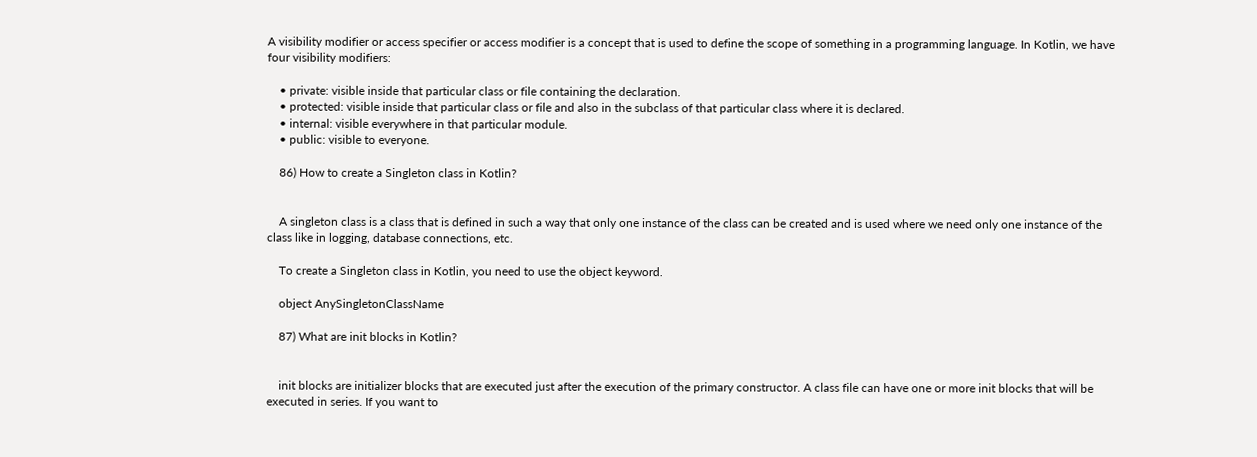A visibility modifier or access specifier or access modifier is a concept that is used to define the scope of something in a programming language. In Kotlin, we have four visibility modifiers:

    • private: visible inside that particular class or file containing the declaration.
    • protected: visible inside that particular class or file and also in the subclass of that particular class where it is declared.
    • internal: visible everywhere in that particular module.
    • public: visible to everyone.

    86) How to create a Singleton class in Kotlin?


    A singleton class is a class that is defined in such a way that only one instance of the class can be created and is used where we need only one instance of the class like in logging, database connections, etc.

    To create a Singleton class in Kotlin, you need to use the object keyword.

    object AnySingletonClassName

    87) What are init blocks in Kotlin?


    init blocks are initializer blocks that are executed just after the execution of the primary constructor. A class file can have one or more init blocks that will be executed in series. If you want to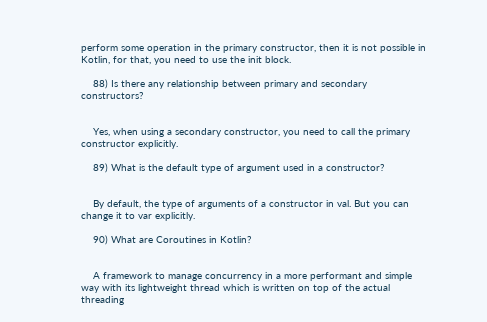perform some operation in the primary constructor, then it is not possible in Kotlin, for that, you need to use the init block.

    88) Is there any relationship between primary and secondary constructors?


    Yes, when using a secondary constructor, you need to call the primary constructor explicitly.

    89) What is the default type of argument used in a constructor?


    By default, the type of arguments of a constructor in val. But you can change it to var explicitly.

    90) What are Coroutines in Kotlin?


    A framework to manage concurrency in a more performant and simple way with its lightweight thread which is written on top of the actual threading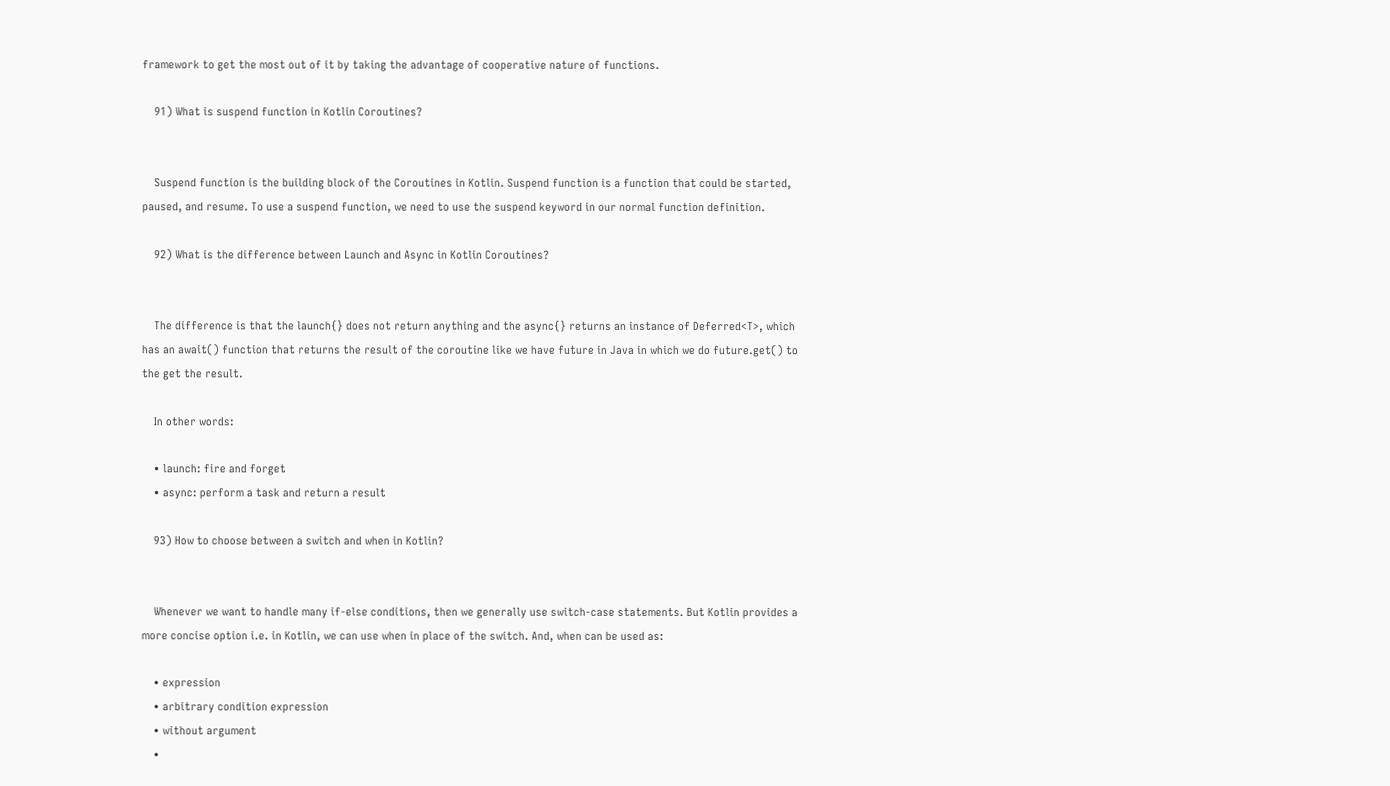framework to get the most out of it by taking the advantage of cooperative nature of functions.

    91) What is suspend function in Kotlin Coroutines?


    Suspend function is the building block of the Coroutines in Kotlin. Suspend function is a function that could be started, paused, and resume. To use a suspend function, we need to use the suspend keyword in our normal function definition.

    92) What is the difference between Launch and Async in Kotlin Coroutines?


    The difference is that the launch{} does not return anything and the async{} returns an instance of Deferred<T>, which has an await() function that returns the result of the coroutine like we have future in Java in which we do future.get() to the get the result.

    In other words:

    • launch: fire and forget
    • async: perform a task and return a result

    93) How to choose between a switch and when in Kotlin?


    Whenever we want to handle many if-else conditions, then we generally use switch-case statements. But Kotlin provides a more concise option i.e. in Kotlin, we can use when in place of the switch. And, when can be used as:

    • expression
    • arbitrary condition expression
    • without argument
    •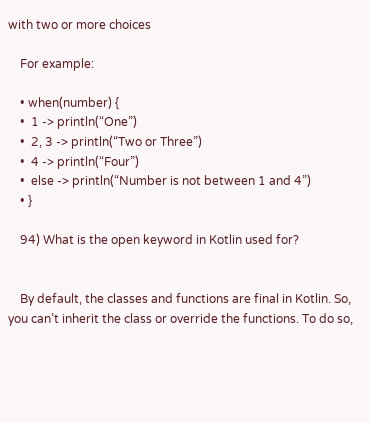with two or more choices

    For example:

    • when(number) {
    •  1 -> println(“One”)
    •  2, 3 -> println(“Two or Three”)
    •  4 -> println(“Four”)
    •  else -> println(“Number is not between 1 and 4”)
    • }

    94) What is the open keyword in Kotlin used for?


    By default, the classes and functions are final in Kotlin. So, you can’t inherit the class or override the functions. To do so,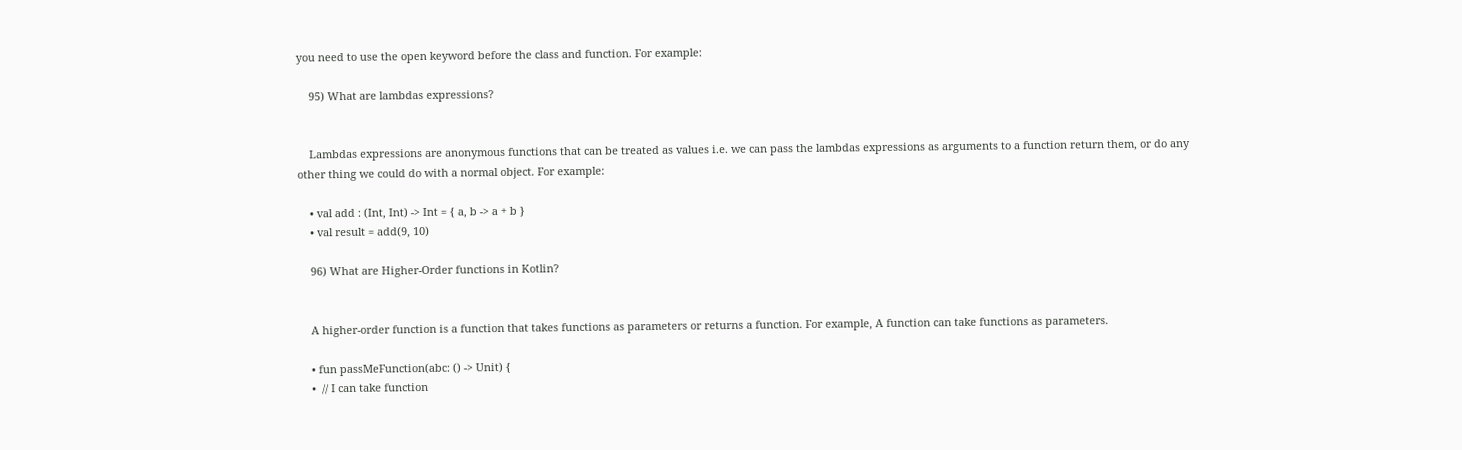you need to use the open keyword before the class and function. For example:

    95) What are lambdas expressions?


    Lambdas expressions are anonymous functions that can be treated as values i.e. we can pass the lambdas expressions as arguments to a function return them, or do any other thing we could do with a normal object. For example:

    • val add : (Int, Int) -> Int = { a, b -> a + b }
    • val result = add(9, 10)

    96) What are Higher-Order functions in Kotlin?


    A higher-order function is a function that takes functions as parameters or returns a function. For example, A function can take functions as parameters.

    • fun passMeFunction(abc: () -> Unit) {
    •  // I can take function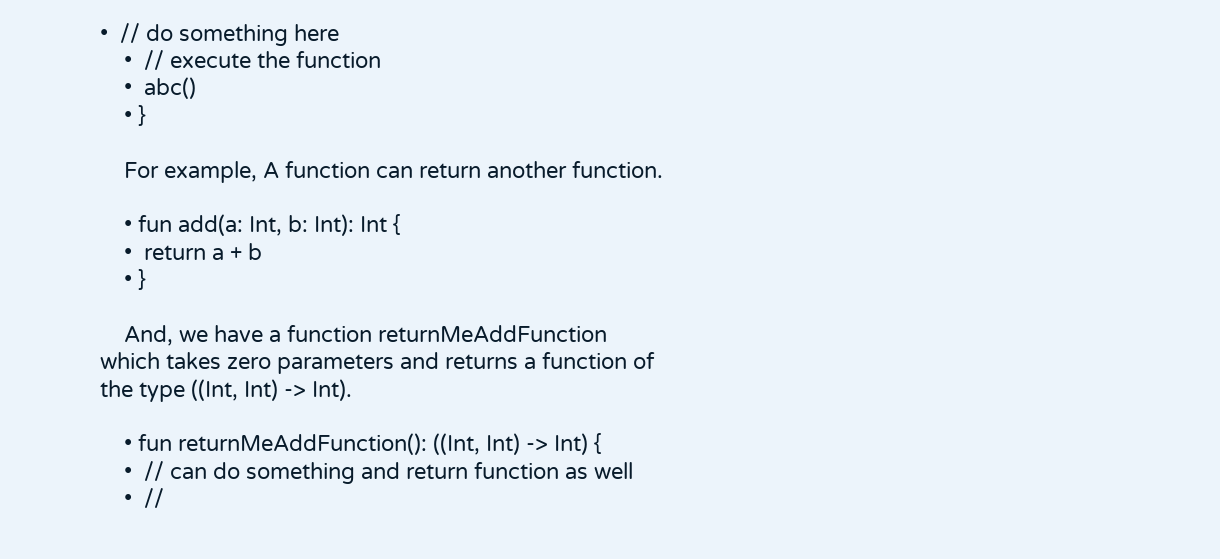•  // do something here
    •  // execute the function
    •  abc()
    • }

    For example, A function can return another function.

    • fun add(a: Int, b: Int): Int {
    •  return a + b
    • }

    And, we have a function returnMeAddFunction which takes zero parameters and returns a function of the type ((Int, Int) -> Int).

    • fun returnMeAddFunction(): ((Int, Int) -> Int) {
    •  // can do something and return function as well
    •  //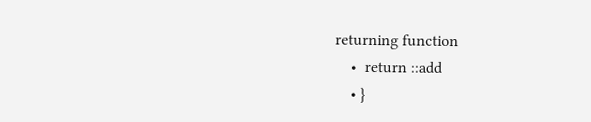returning function
    •  return ::add
    • }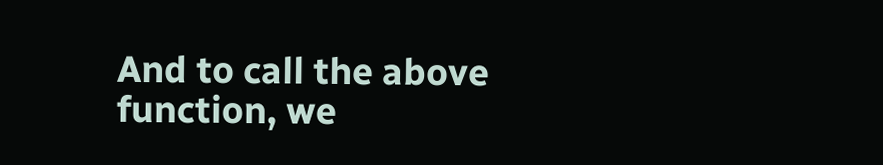And to call the above function, we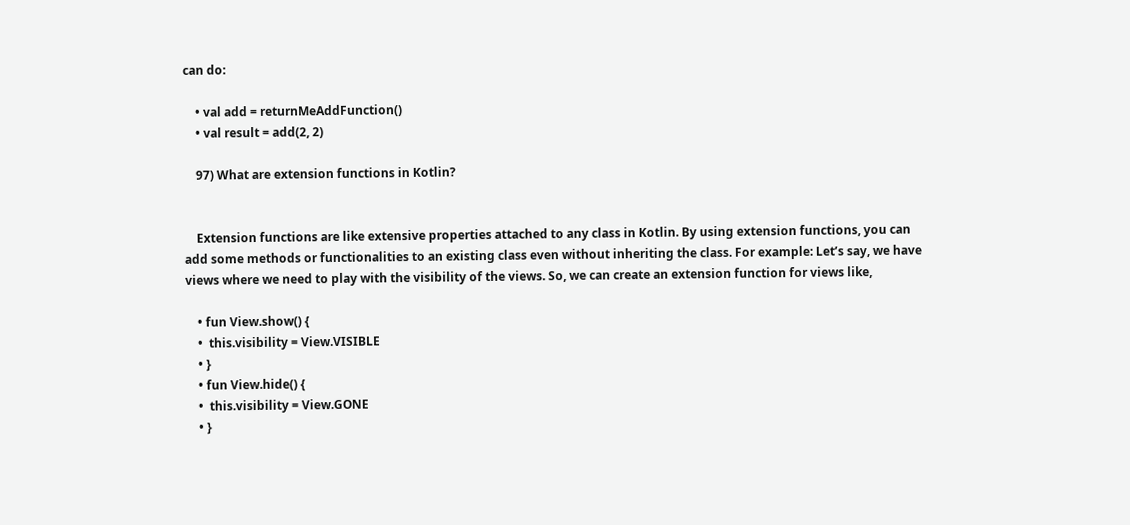can do:

    • val add = returnMeAddFunction()
    • val result = add(2, 2)

    97) What are extension functions in Kotlin?


    Extension functions are like extensive properties attached to any class in Kotlin. By using extension functions, you can add some methods or functionalities to an existing class even without inheriting the class. For example: Let’s say, we have views where we need to play with the visibility of the views. So, we can create an extension function for views like,

    • fun View.show() {
    •  this.visibility = View.VISIBLE
    • }
    • fun View.hide() {
    •  this.visibility = View.GONE
    • }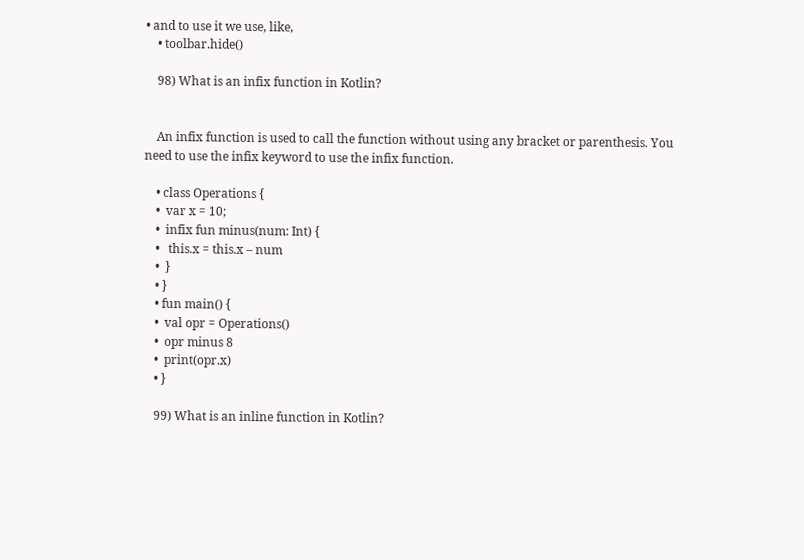• and to use it we use, like,
    • toolbar.hide()

    98) What is an infix function in Kotlin?


    An infix function is used to call the function without using any bracket or parenthesis. You need to use the infix keyword to use the infix function.

    • class Operations {
    •  var x = 10;
    •  infix fun minus(num: Int) {
    •   this.x = this.x – num
    •  }
    • }
    • fun main() {
    •  val opr = Operations()
    •  opr minus 8
    •  print(opr.x)
    • }

    99) What is an inline function in Kotlin?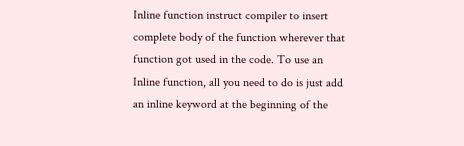Inline function instruct compiler to insert complete body of the function wherever that function got used in the code. To use an Inline function, all you need to do is just add an inline keyword at the beginning of the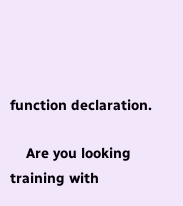function declaration.

    Are you looking training with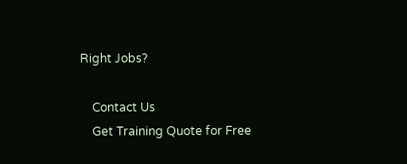Right Jobs?

    Contact Us
    Get Training Quote for Free